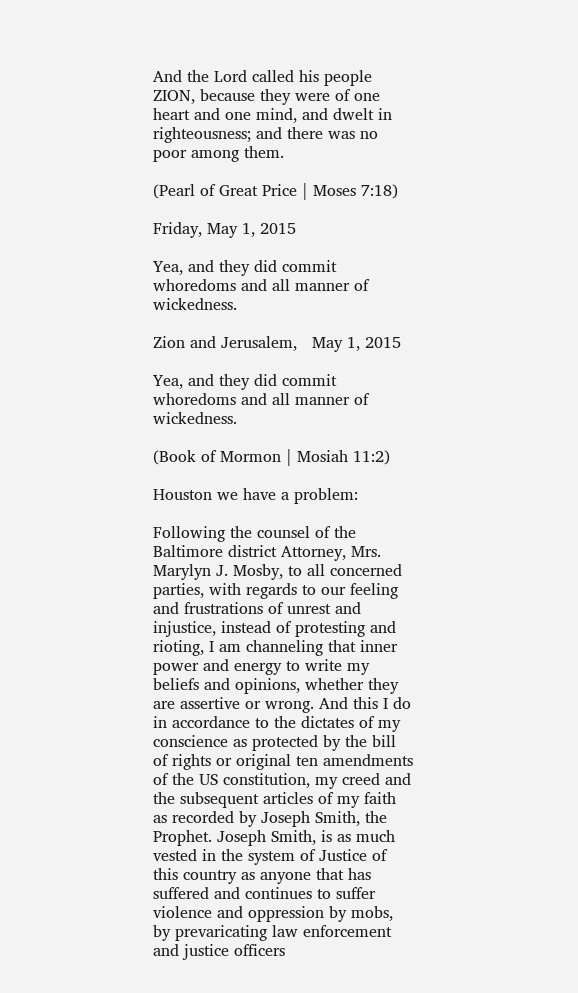And the Lord called his people ZION, because they were of one heart and one mind, and dwelt in righteousness; and there was no poor among them.

(Pearl of Great Price | Moses 7:18)

Friday, May 1, 2015

Yea, and they did commit whoredoms and all manner of wickedness.

Zion and Jerusalem,   May 1, 2015

Yea, and they did commit whoredoms and all manner of wickedness.

(Book of Mormon | Mosiah 11:2)

Houston we have a problem:

Following the counsel of the Baltimore district Attorney, Mrs. Marylyn J. Mosby, to all concerned parties, with regards to our feeling and frustrations of unrest and injustice, instead of protesting and rioting, I am channeling that inner power and energy to write my beliefs and opinions, whether they are assertive or wrong. And this I do in accordance to the dictates of my conscience as protected by the bill of rights or original ten amendments of the US constitution, my creed and the subsequent articles of my faith as recorded by Joseph Smith, the Prophet. Joseph Smith, is as much vested in the system of Justice of this country as anyone that has suffered and continues to suffer violence and oppression by mobs, by prevaricating law enforcement  and justice officers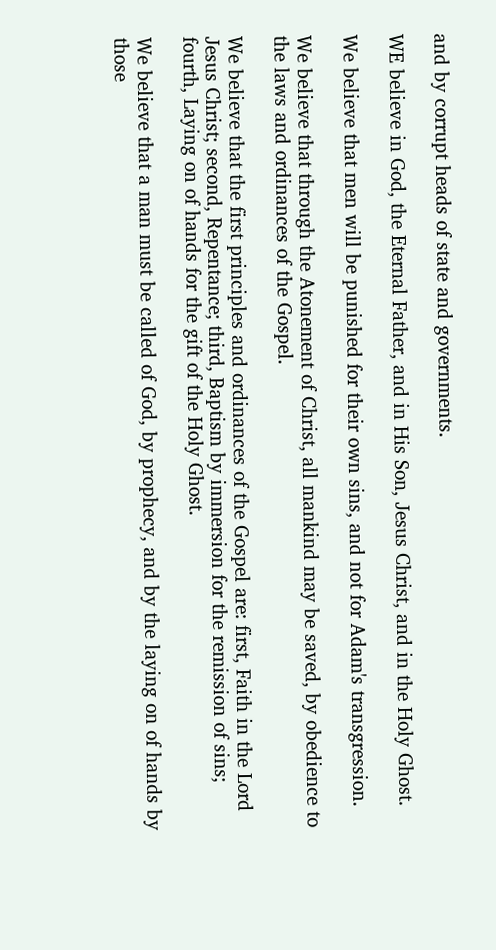and by corrupt heads of state and governments.

WE believe in God, the Eternal Father, and in His Son, Jesus Christ, and in the Holy Ghost.

We believe that men will be punished for their own sins, and not for Adam's transgression.

We believe that through the Atonement of Christ, all mankind may be saved, by obedience to the laws and ordinances of the Gospel.

We believe that the first principles and ordinances of the Gospel are: first, Faith in the Lord Jesus Christ; second, Repentance; third, Baptism by immersion for the remission of sins; fourth, Laying on of hands for the gift of the Holy Ghost.

We believe that a man must be called of God, by prophecy, and by the laying on of hands by those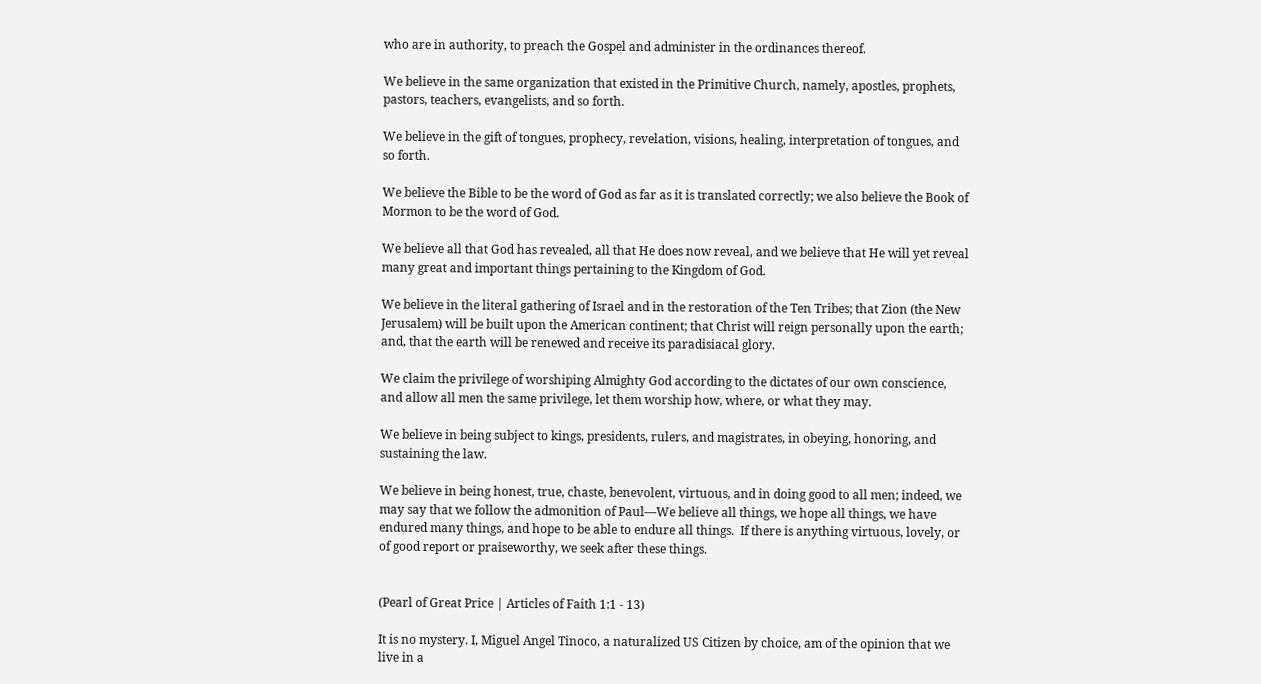who are in authority, to preach the Gospel and administer in the ordinances thereof.

We believe in the same organization that existed in the Primitive Church, namely, apostles, prophets, pastors, teachers, evangelists, and so forth.

We believe in the gift of tongues, prophecy, revelation, visions, healing, interpretation of tongues, and so forth.

We believe the Bible to be the word of God as far as it is translated correctly; we also believe the Book of Mormon to be the word of God.

We believe all that God has revealed, all that He does now reveal, and we believe that He will yet reveal many great and important things pertaining to the Kingdom of God.

We believe in the literal gathering of Israel and in the restoration of the Ten Tribes; that Zion (the New Jerusalem) will be built upon the American continent; that Christ will reign personally upon the earth; and, that the earth will be renewed and receive its paradisiacal glory.

We claim the privilege of worshiping Almighty God according to the dictates of our own conscience, and allow all men the same privilege, let them worship how, where, or what they may.

We believe in being subject to kings, presidents, rulers, and magistrates, in obeying, honoring, and sustaining the law.

We believe in being honest, true, chaste, benevolent, virtuous, and in doing good to all men; indeed, we may say that we follow the admonition of Paul—We believe all things, we hope all things, we have endured many things, and hope to be able to endure all things.  If there is anything virtuous, lovely, or of good report or praiseworthy, we seek after these things.


(Pearl of Great Price | Articles of Faith 1:1 - 13)

It is no mystery. I, Miguel Angel Tinoco, a naturalized US Citizen by choice, am of the opinion that we live in a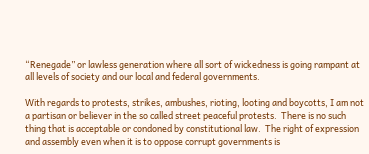“Renegade” or lawless generation where all sort of wickedness is going rampant at all levels of society and our local and federal governments.

With regards to protests, strikes, ambushes, rioting, looting and boycotts, I am not a partisan or believer in the so called street peaceful protests.  There is no such thing that is acceptable or condoned by constitutional law.  The right of expression and assembly even when it is to oppose corrupt governments is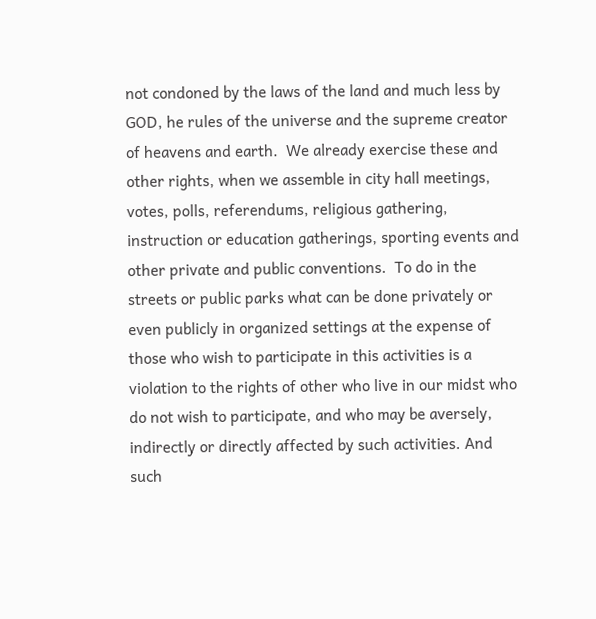not condoned by the laws of the land and much less by GOD, he rules of the universe and the supreme creator of heavens and earth.  We already exercise these and other rights, when we assemble in city hall meetings, votes, polls, referendums, religious gathering, instruction or education gatherings, sporting events and other private and public conventions.  To do in the streets or public parks what can be done privately or even publicly in organized settings at the expense of those who wish to participate in this activities is a violation to the rights of other who live in our midst who do not wish to participate, and who may be aversely, indirectly or directly affected by such activities. And such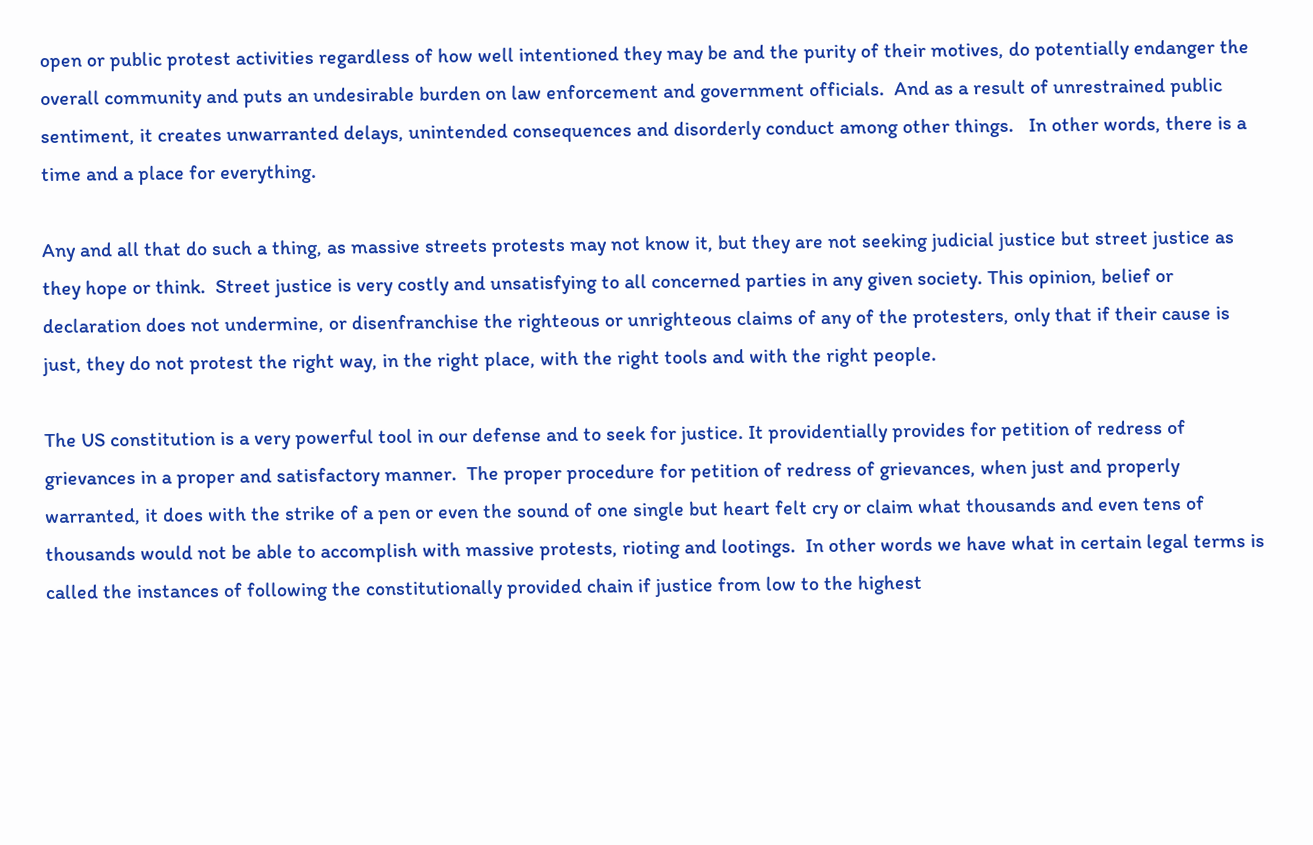open or public protest activities regardless of how well intentioned they may be and the purity of their motives, do potentially endanger the overall community and puts an undesirable burden on law enforcement and government officials.  And as a result of unrestrained public sentiment, it creates unwarranted delays, unintended consequences and disorderly conduct among other things.   In other words, there is a time and a place for everything.

Any and all that do such a thing, as massive streets protests may not know it, but they are not seeking judicial justice but street justice as they hope or think.  Street justice is very costly and unsatisfying to all concerned parties in any given society. This opinion, belief or declaration does not undermine, or disenfranchise the righteous or unrighteous claims of any of the protesters, only that if their cause is just, they do not protest the right way, in the right place, with the right tools and with the right people.

The US constitution is a very powerful tool in our defense and to seek for justice. It providentially provides for petition of redress of grievances in a proper and satisfactory manner.  The proper procedure for petition of redress of grievances, when just and properly warranted, it does with the strike of a pen or even the sound of one single but heart felt cry or claim what thousands and even tens of thousands would not be able to accomplish with massive protests, rioting and lootings.  In other words we have what in certain legal terms is called the instances of following the constitutionally provided chain if justice from low to the highest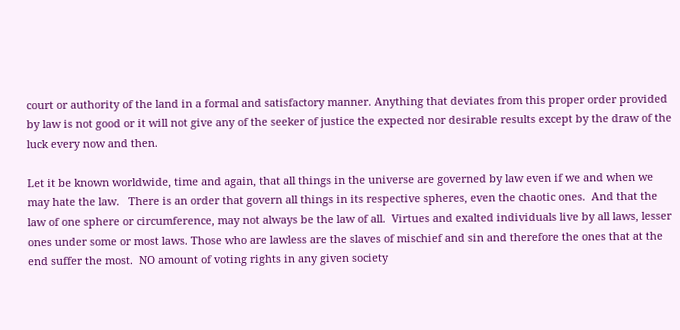court or authority of the land in a formal and satisfactory manner. Anything that deviates from this proper order provided by law is not good or it will not give any of the seeker of justice the expected nor desirable results except by the draw of the luck every now and then.

Let it be known worldwide, time and again, that all things in the universe are governed by law even if we and when we may hate the law.   There is an order that govern all things in its respective spheres, even the chaotic ones.  And that the law of one sphere or circumference, may not always be the law of all.  Virtues and exalted individuals live by all laws, lesser ones under some or most laws. Those who are lawless are the slaves of mischief and sin and therefore the ones that at the end suffer the most.  NO amount of voting rights in any given society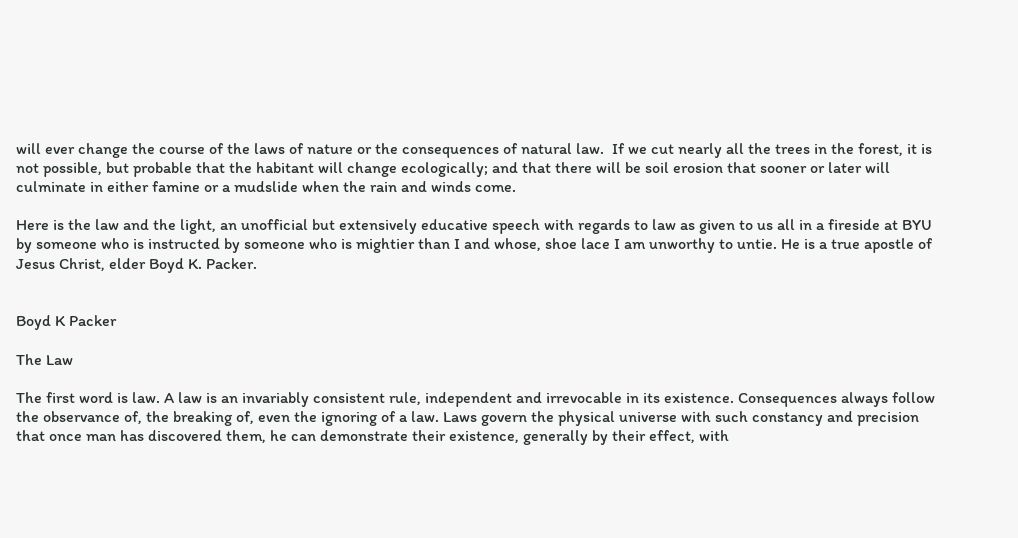will ever change the course of the laws of nature or the consequences of natural law.  If we cut nearly all the trees in the forest, it is not possible, but probable that the habitant will change ecologically; and that there will be soil erosion that sooner or later will culminate in either famine or a mudslide when the rain and winds come.

Here is the law and the light, an unofficial but extensively educative speech with regards to law as given to us all in a fireside at BYU by someone who is instructed by someone who is mightier than I and whose, shoe lace I am unworthy to untie. He is a true apostle of Jesus Christ, elder Boyd K. Packer.


Boyd K Packer

The Law

The first word is law. A law is an invariably consistent rule, independent and irrevocable in its existence. Consequences always follow the observance of, the breaking of, even the ignoring of a law. Laws govern the physical universe with such constancy and precision that once man has discovered them, he can demonstrate their existence, generally by their effect, with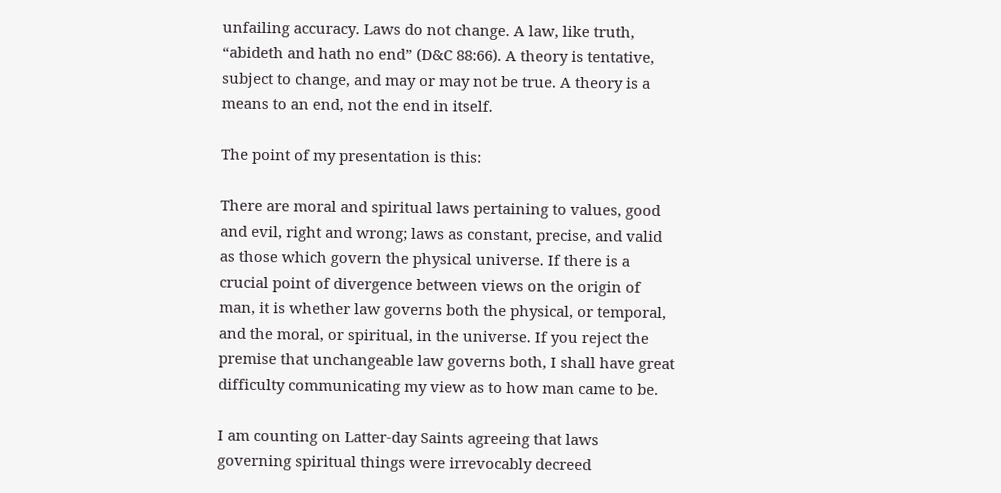unfailing accuracy. Laws do not change. A law, like truth, “abideth and hath no end” (D&C 88:66). A theory is tentative, subject to change, and may or may not be true. A theory is a means to an end, not the end in itself.

The point of my presentation is this:

There are moral and spiritual laws pertaining to values, good and evil, right and wrong; laws as constant, precise, and valid as those which govern the physical universe. If there is a crucial point of divergence between views on the origin of man, it is whether law governs both the physical, or temporal, and the moral, or spiritual, in the universe. If you reject the premise that unchangeable law governs both, I shall have great difficulty communicating my view as to how man came to be.

I am counting on Latter-day Saints agreeing that laws governing spiritual things were irrevocably decreed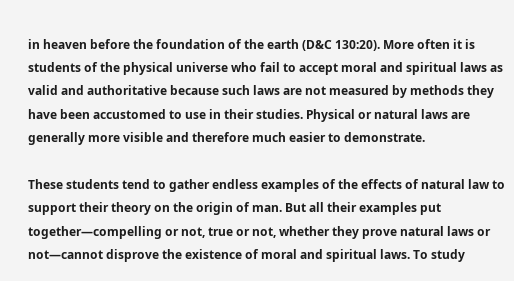in heaven before the foundation of the earth (D&C 130:20). More often it is students of the physical universe who fail to accept moral and spiritual laws as valid and authoritative because such laws are not measured by methods they have been accustomed to use in their studies. Physical or natural laws are generally more visible and therefore much easier to demonstrate.

These students tend to gather endless examples of the effects of natural law to support their theory on the origin of man. But all their examples put together—compelling or not, true or not, whether they prove natural laws or not—cannot disprove the existence of moral and spiritual laws. To study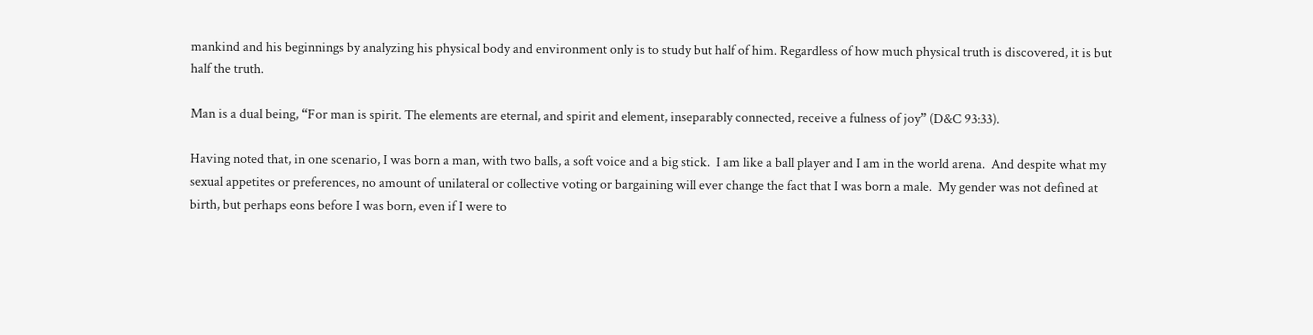mankind and his beginnings by analyzing his physical body and environment only is to study but half of him. Regardless of how much physical truth is discovered, it is but half the truth.

Man is a dual being, “For man is spirit. The elements are eternal, and spirit and element, inseparably connected, receive a fulness of joy” (D&C 93:33).

Having noted that, in one scenario, I was born a man, with two balls, a soft voice and a big stick.  I am like a ball player and I am in the world arena.  And despite what my sexual appetites or preferences, no amount of unilateral or collective voting or bargaining will ever change the fact that I was born a male.  My gender was not defined at birth, but perhaps eons before I was born, even if I were to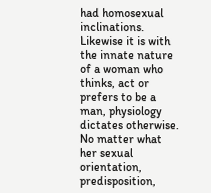had homosexual inclinations.  Likewise it is with the innate nature of a woman who thinks, act or prefers to be a man, physiology dictates otherwise.  No matter what her sexual orientation, predisposition,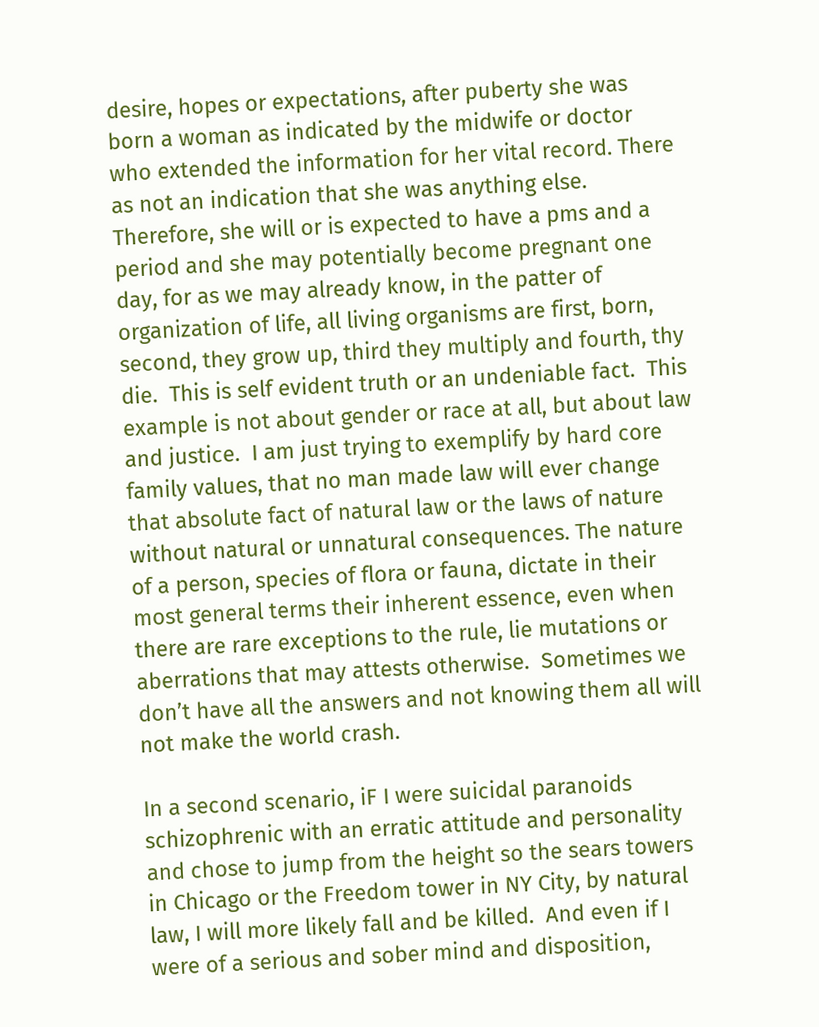desire, hopes or expectations, after puberty she was born a woman as indicated by the midwife or doctor who extended the information for her vital record. There as not an indication that she was anything else. Therefore, she will or is expected to have a pms and a period and she may potentially become pregnant one day, for as we may already know, in the patter of organization of life, all living organisms are first, born, second, they grow up, third they multiply and fourth, thy die.  This is self evident truth or an undeniable fact.  This example is not about gender or race at all, but about law and justice.  I am just trying to exemplify by hard core family values, that no man made law will ever change that absolute fact of natural law or the laws of nature without natural or unnatural consequences. The nature of a person, species of flora or fauna, dictate in their most general terms their inherent essence, even when there are rare exceptions to the rule, lie mutations or aberrations that may attests otherwise.  Sometimes we don’t have all the answers and not knowing them all will not make the world crash.

In a second scenario, iF I were suicidal paranoids schizophrenic with an erratic attitude and personality and chose to jump from the height so the sears towers in Chicago or the Freedom tower in NY City, by natural law, I will more likely fall and be killed.  And even if I were of a serious and sober mind and disposition,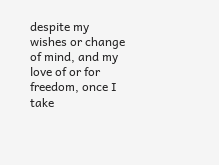despite my wishes or change of mind, and my love of or for freedom, once I take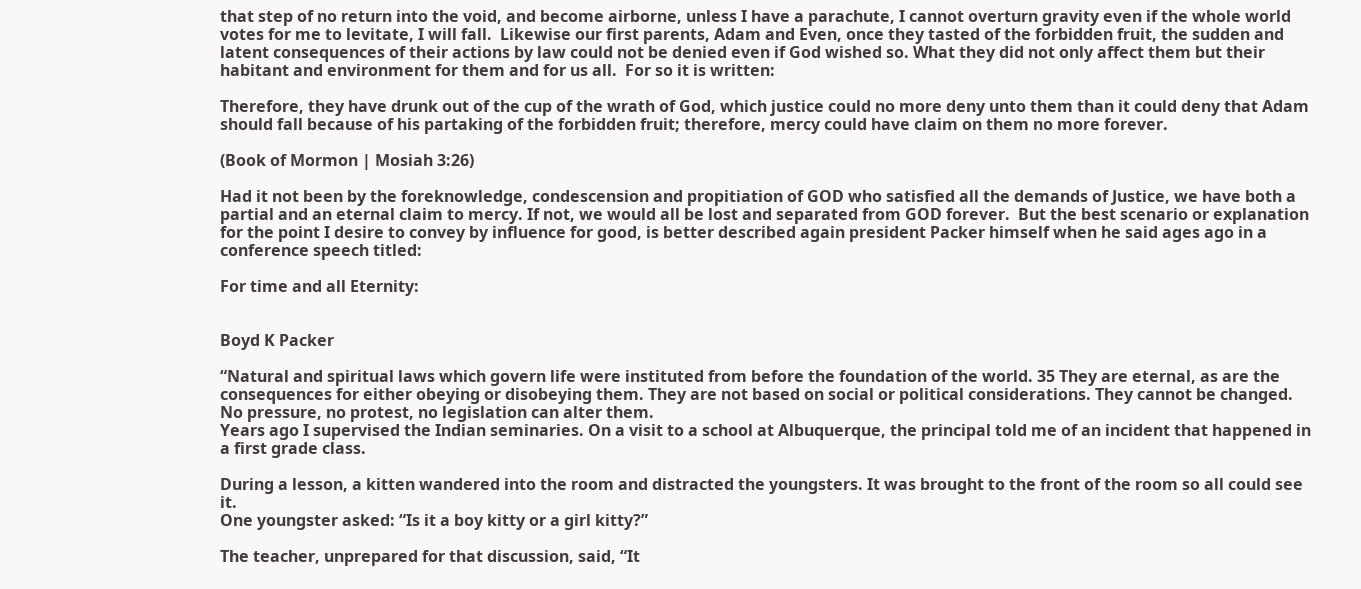that step of no return into the void, and become airborne, unless I have a parachute, I cannot overturn gravity even if the whole world votes for me to levitate, I will fall.  Likewise our first parents, Adam and Even, once they tasted of the forbidden fruit, the sudden and latent consequences of their actions by law could not be denied even if God wished so. What they did not only affect them but their habitant and environment for them and for us all.  For so it is written:

Therefore, they have drunk out of the cup of the wrath of God, which justice could no more deny unto them than it could deny that Adam should fall because of his partaking of the forbidden fruit; therefore, mercy could have claim on them no more forever.

(Book of Mormon | Mosiah 3:26)

Had it not been by the foreknowledge, condescension and propitiation of GOD who satisfied all the demands of Justice, we have both a partial and an eternal claim to mercy. If not, we would all be lost and separated from GOD forever.  But the best scenario or explanation for the point I desire to convey by influence for good, is better described again president Packer himself when he said ages ago in a conference speech titled:

For time and all Eternity:


Boyd K Packer

“Natural and spiritual laws which govern life were instituted from before the foundation of the world. 35 They are eternal, as are the consequences for either obeying or disobeying them. They are not based on social or political considerations. They cannot be changed. No pressure, no protest, no legislation can alter them.
Years ago I supervised the Indian seminaries. On a visit to a school at Albuquerque, the principal told me of an incident that happened in a first grade class.

During a lesson, a kitten wandered into the room and distracted the youngsters. It was brought to the front of the room so all could see it.
One youngster asked: “Is it a boy kitty or a girl kitty?”

The teacher, unprepared for that discussion, said, “It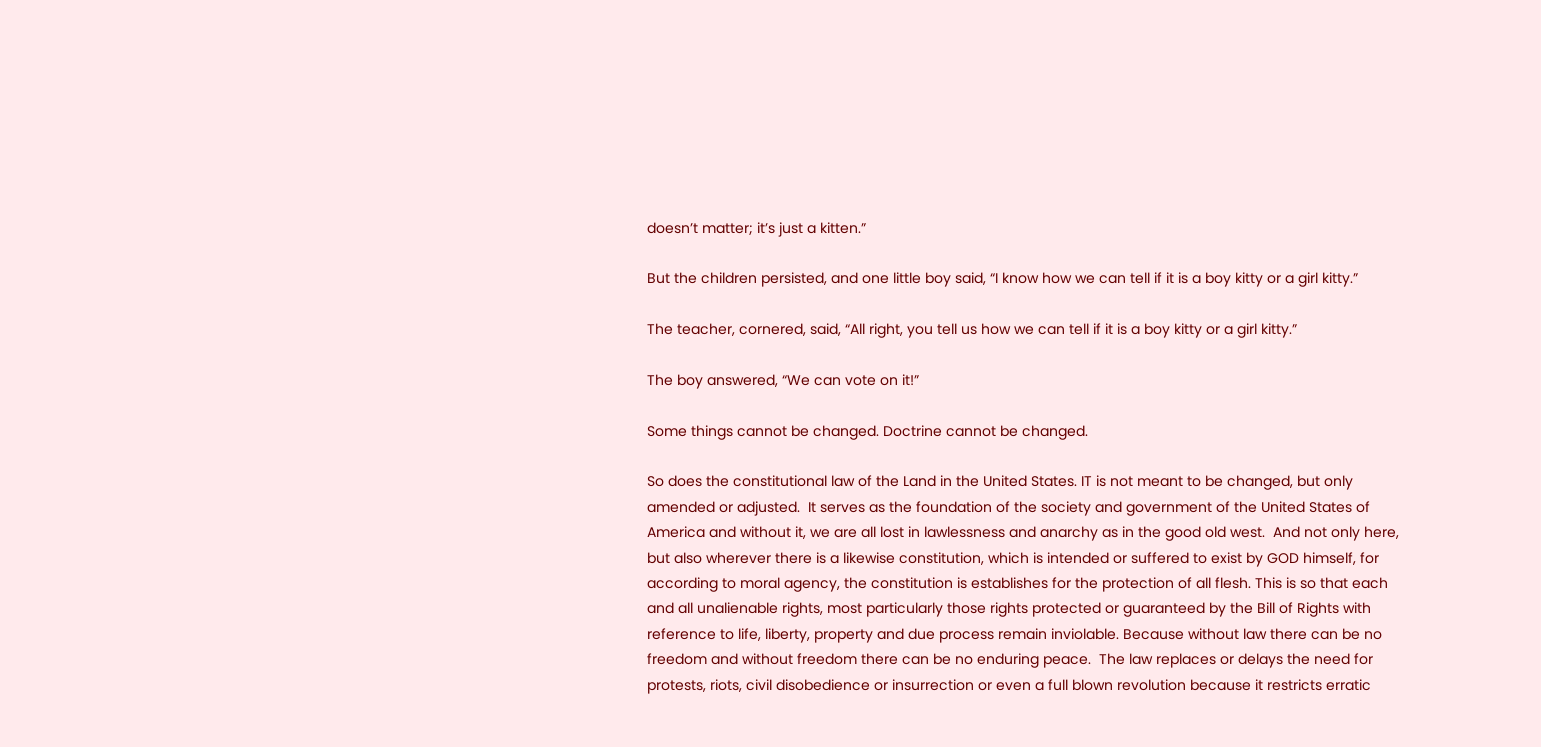doesn’t matter; it’s just a kitten.”

But the children persisted, and one little boy said, “I know how we can tell if it is a boy kitty or a girl kitty.”

The teacher, cornered, said, “All right, you tell us how we can tell if it is a boy kitty or a girl kitty.”

The boy answered, “We can vote on it!”

Some things cannot be changed. Doctrine cannot be changed.

So does the constitutional law of the Land in the United States. IT is not meant to be changed, but only amended or adjusted.  It serves as the foundation of the society and government of the United States of America and without it, we are all lost in lawlessness and anarchy as in the good old west.  And not only here, but also wherever there is a likewise constitution, which is intended or suffered to exist by GOD himself, for according to moral agency, the constitution is establishes for the protection of all flesh. This is so that each and all unalienable rights, most particularly those rights protected or guaranteed by the Bill of Rights with reference to life, liberty, property and due process remain inviolable. Because without law there can be no freedom and without freedom there can be no enduring peace.  The law replaces or delays the need for protests, riots, civil disobedience or insurrection or even a full blown revolution because it restricts erratic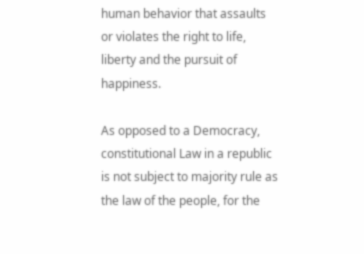human behavior that assaults or violates the right to life, liberty and the pursuit of happiness.

As opposed to a Democracy, constitutional Law in a republic is not subject to majority rule as the law of the people, for the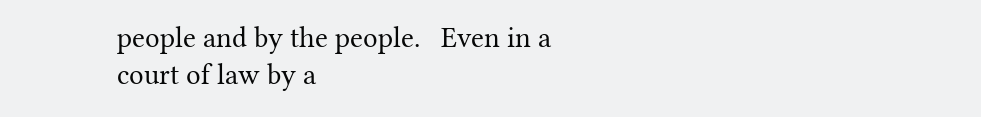people and by the people.   Even in a court of law by a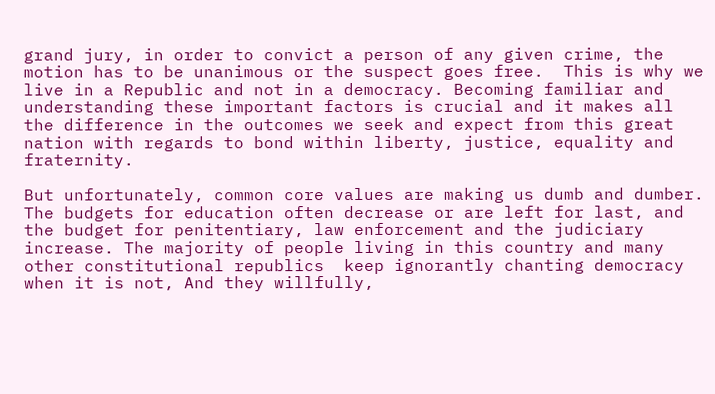grand jury, in order to convict a person of any given crime, the motion has to be unanimous or the suspect goes free.  This is why we live in a Republic and not in a democracy. Becoming familiar and understanding these important factors is crucial and it makes all the difference in the outcomes we seek and expect from this great nation with regards to bond within liberty, justice, equality and fraternity.

But unfortunately, common core values are making us dumb and dumber. The budgets for education often decrease or are left for last, and the budget for penitentiary, law enforcement and the judiciary increase. The majority of people living in this country and many other constitutional republics  keep ignorantly chanting democracy when it is not, And they willfully,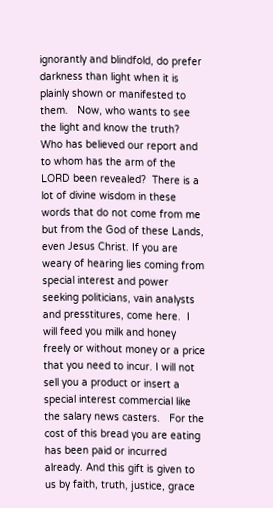ignorantly and blindfold, do prefer darkness than light when it is plainly shown or manifested to them.   Now, who wants to see the light and know the truth? Who has believed our report and to whom has the arm of the LORD been revealed?  There is a lot of divine wisdom in these words that do not come from me but from the God of these Lands, even Jesus Christ. If you are weary of hearing lies coming from special interest and power seeking politicians, vain analysts and presstitures, come here.  I will feed you milk and honey freely or without money or a price that you need to incur. I will not sell you a product or insert a special interest commercial like the salary news casters.   For the cost of this bread you are eating has been paid or incurred already. And this gift is given to us by faith, truth, justice, grace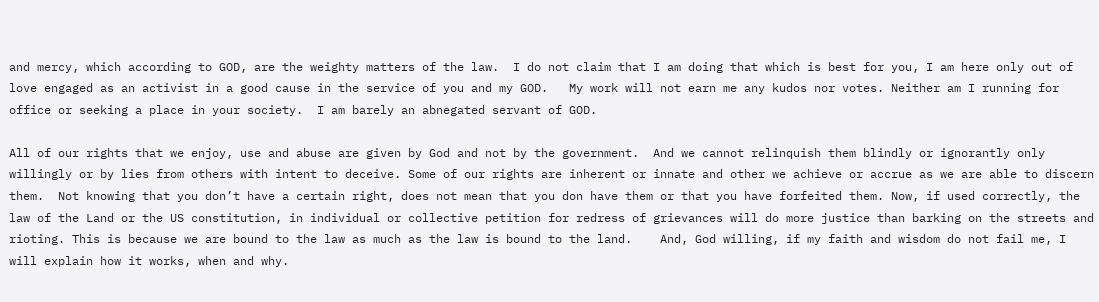and mercy, which according to GOD, are the weighty matters of the law.  I do not claim that I am doing that which is best for you, I am here only out of love engaged as an activist in a good cause in the service of you and my GOD.   My work will not earn me any kudos nor votes. Neither am I running for office or seeking a place in your society.  I am barely an abnegated servant of GOD.

All of our rights that we enjoy, use and abuse are given by God and not by the government.  And we cannot relinquish them blindly or ignorantly only willingly or by lies from others with intent to deceive. Some of our rights are inherent or innate and other we achieve or accrue as we are able to discern them.  Not knowing that you don’t have a certain right, does not mean that you don have them or that you have forfeited them. Now, if used correctly, the law of the Land or the US constitution, in individual or collective petition for redress of grievances will do more justice than barking on the streets and rioting. This is because we are bound to the law as much as the law is bound to the land.    And, God willing, if my faith and wisdom do not fail me, I will explain how it works, when and why.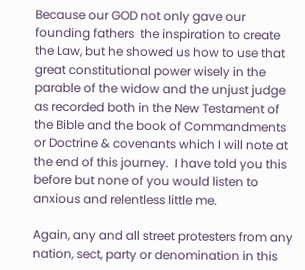Because our GOD not only gave our founding fathers  the inspiration to create the Law, but he showed us how to use that great constitutional power wisely in the parable of the widow and the unjust judge as recorded both in the New Testament of the Bible and the book of Commandments or Doctrine & covenants which I will note at the end of this journey.  I have told you this before but none of you would listen to anxious and relentless little me.

Again, any and all street protesters from any nation, sect, party or denomination in this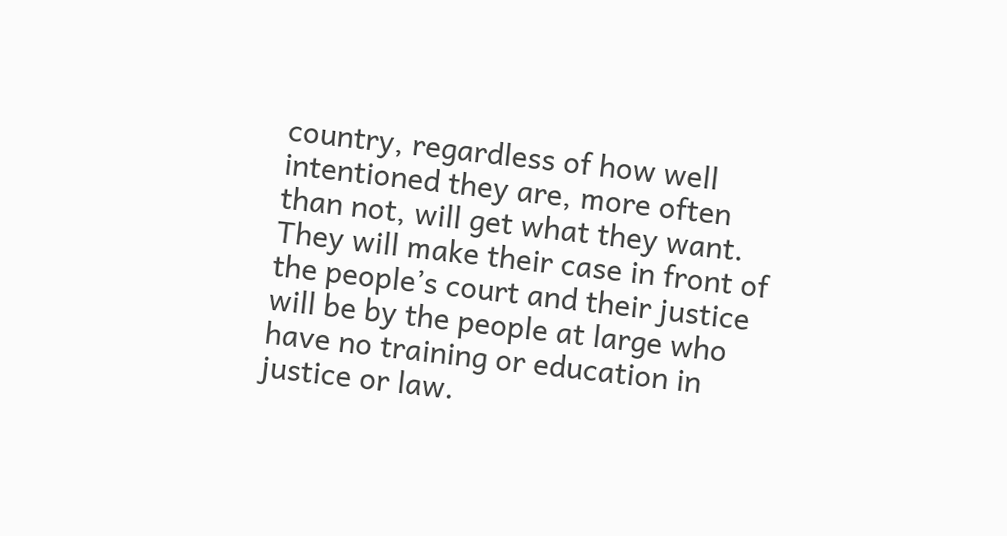country, regardless of how well intentioned they are, more often than not, will get what they want. They will make their case in front of the people’s court and their justice will be by the people at large who have no training or education in justice or law.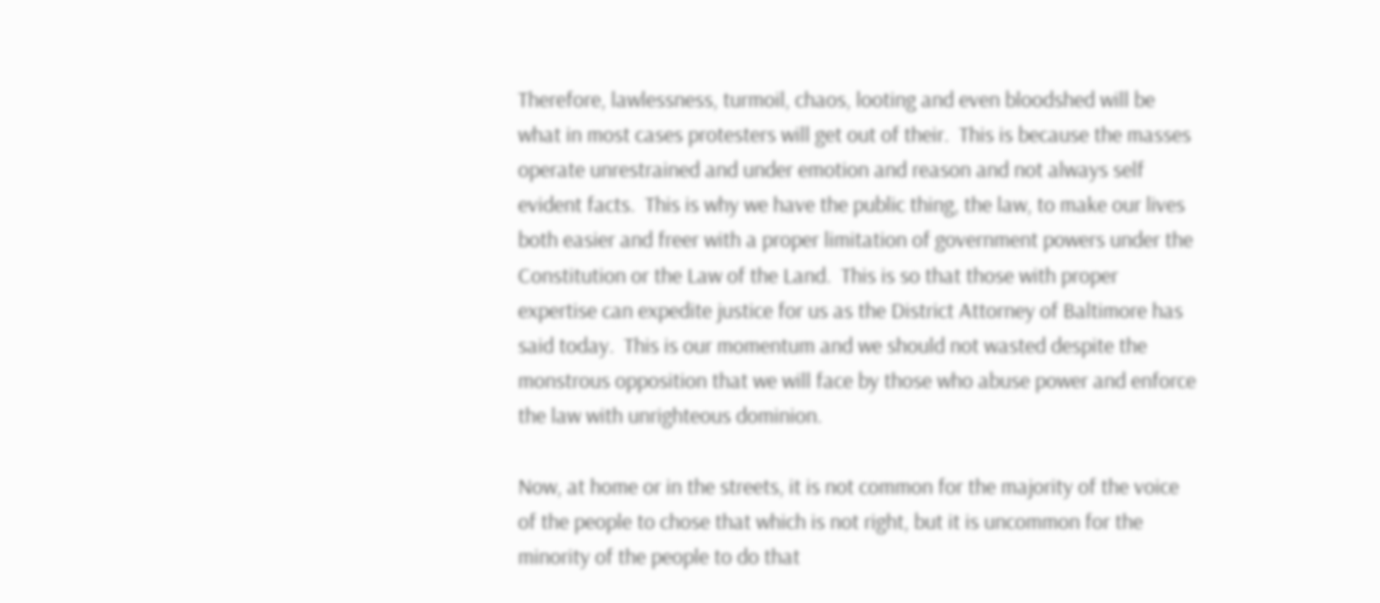Therefore, lawlessness, turmoil, chaos, looting and even bloodshed will be what in most cases protesters will get out of their.  This is because the masses operate unrestrained and under emotion and reason and not always self evident facts.  This is why we have the public thing, the law, to make our lives both easier and freer with a proper limitation of government powers under the Constitution or the Law of the Land.  This is so that those with proper expertise can expedite justice for us as the District Attorney of Baltimore has said today.  This is our momentum and we should not wasted despite the monstrous opposition that we will face by those who abuse power and enforce the law with unrighteous dominion.

Now, at home or in the streets, it is not common for the majority of the voice of the people to chose that which is not right, but it is uncommon for the minority of the people to do that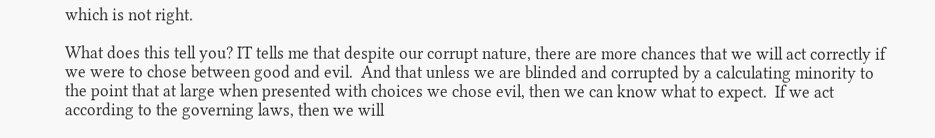which is not right.

What does this tell you? IT tells me that despite our corrupt nature, there are more chances that we will act correctly if we were to chose between good and evil.  And that unless we are blinded and corrupted by a calculating minority to the point that at large when presented with choices we chose evil, then we can know what to expect.  If we act according to the governing laws, then we will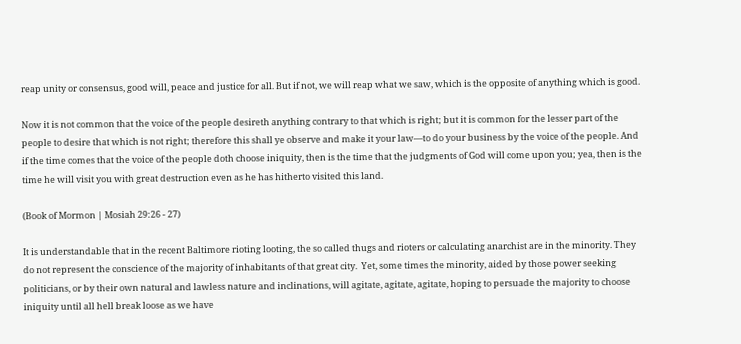reap unity or consensus, good will, peace and justice for all. But if not, we will reap what we saw, which is the opposite of anything which is good.

Now it is not common that the voice of the people desireth anything contrary to that which is right; but it is common for the lesser part of the people to desire that which is not right; therefore this shall ye observe and make it your law—to do your business by the voice of the people. And if the time comes that the voice of the people doth choose iniquity, then is the time that the judgments of God will come upon you; yea, then is the time he will visit you with great destruction even as he has hitherto visited this land.

(Book of Mormon | Mosiah 29:26 - 27)

It is understandable that in the recent Baltimore rioting looting, the so called thugs and rioters or calculating anarchist are in the minority. They do not represent the conscience of the majority of inhabitants of that great city.  Yet, some times the minority, aided by those power seeking politicians, or by their own natural and lawless nature and inclinations, will agitate, agitate, agitate, hoping to persuade the majority to choose iniquity until all hell break loose as we have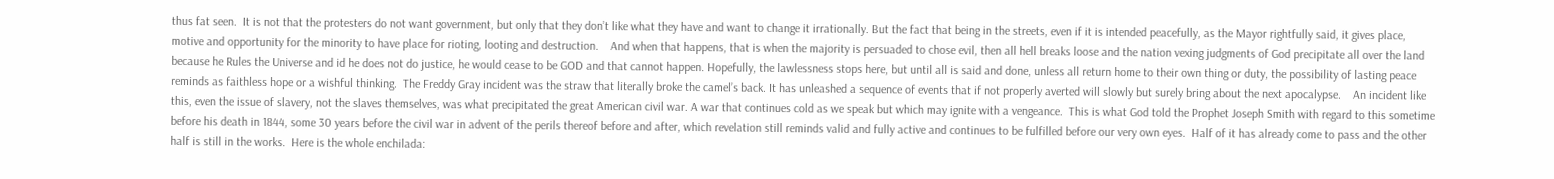thus fat seen.  It is not that the protesters do not want government, but only that they don’t like what they have and want to change it irrationally. But the fact that being in the streets, even if it is intended peacefully, as the Mayor rightfully said, it gives place, motive and opportunity for the minority to have place for rioting, looting and destruction.    And when that happens, that is when the majority is persuaded to chose evil, then all hell breaks loose and the nation vexing judgments of God precipitate all over the land because he Rules the Universe and id he does not do justice, he would cease to be GOD and that cannot happen. Hopefully, the lawlessness stops here, but until all is said and done, unless all return home to their own thing or duty, the possibility of lasting peace reminds as faithless hope or a wishful thinking.  The Freddy Gray incident was the straw that literally broke the camel’s back. It has unleashed a sequence of events that if not properly averted will slowly but surely bring about the next apocalypse.    An incident like this, even the issue of slavery, not the slaves themselves, was what precipitated the great American civil war. A war that continues cold as we speak but which may ignite with a vengeance.  This is what God told the Prophet Joseph Smith with regard to this sometime before his death in 1844, some 30 years before the civil war in advent of the perils thereof before and after, which revelation still reminds valid and fully active and continues to be fulfilled before our very own eyes.  Half of it has already come to pass and the other half is still in the works.  Here is the whole enchilada: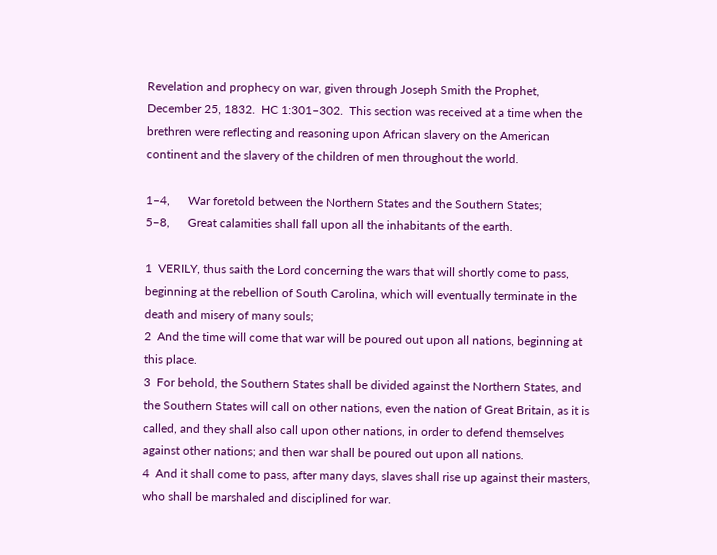Revelation and prophecy on war, given through Joseph Smith the Prophet, December 25, 1832.  HC 1:301–302.  This section was received at a time when the brethren were reflecting and reasoning upon African slavery on the American continent and the slavery of the children of men throughout the world.

1–4,      War foretold between the Northern States and the Southern States;
5–8,      Great calamities shall fall upon all the inhabitants of the earth.

1  VERILY, thus saith the Lord concerning the wars that will shortly come to pass, beginning at the rebellion of South Carolina, which will eventually terminate in the death and misery of many souls;
2  And the time will come that war will be poured out upon all nations, beginning at this place.
3  For behold, the Southern States shall be divided against the Northern States, and the Southern States will call on other nations, even the nation of Great Britain, as it is called, and they shall also call upon other nations, in order to defend themselves against other nations; and then war shall be poured out upon all nations.
4  And it shall come to pass, after many days, slaves shall rise up against their masters, who shall be marshaled and disciplined for war.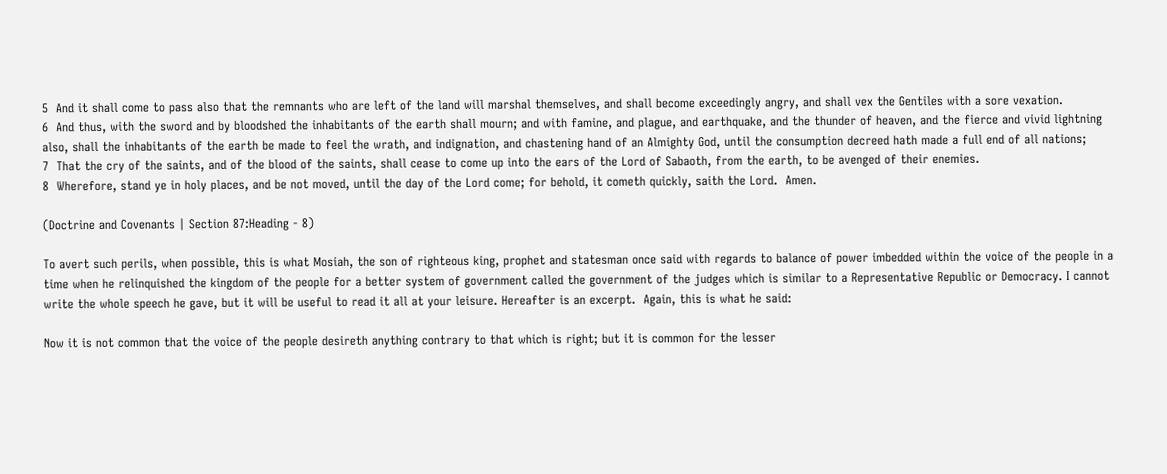5  And it shall come to pass also that the remnants who are left of the land will marshal themselves, and shall become exceedingly angry, and shall vex the Gentiles with a sore vexation.
6  And thus, with the sword and by bloodshed the inhabitants of the earth shall mourn; and with famine, and plague, and earthquake, and the thunder of heaven, and the fierce and vivid lightning also, shall the inhabitants of the earth be made to feel the wrath, and indignation, and chastening hand of an Almighty God, until the consumption decreed hath made a full end of all nations;
7  That the cry of the saints, and of the blood of the saints, shall cease to come up into the ears of the Lord of Sabaoth, from the earth, to be avenged of their enemies.
8  Wherefore, stand ye in holy places, and be not moved, until the day of the Lord come; for behold, it cometh quickly, saith the Lord.  Amen.

(Doctrine and Covenants | Section 87:Heading - 8)

To avert such perils, when possible, this is what Mosiah, the son of righteous king, prophet and statesman once said with regards to balance of power imbedded within the voice of the people in a time when he relinquished the kingdom of the people for a better system of government called the government of the judges which is similar to a Representative Republic or Democracy. I cannot write the whole speech he gave, but it will be useful to read it all at your leisure. Hereafter is an excerpt.  Again, this is what he said:

Now it is not common that the voice of the people desireth anything contrary to that which is right; but it is common for the lesser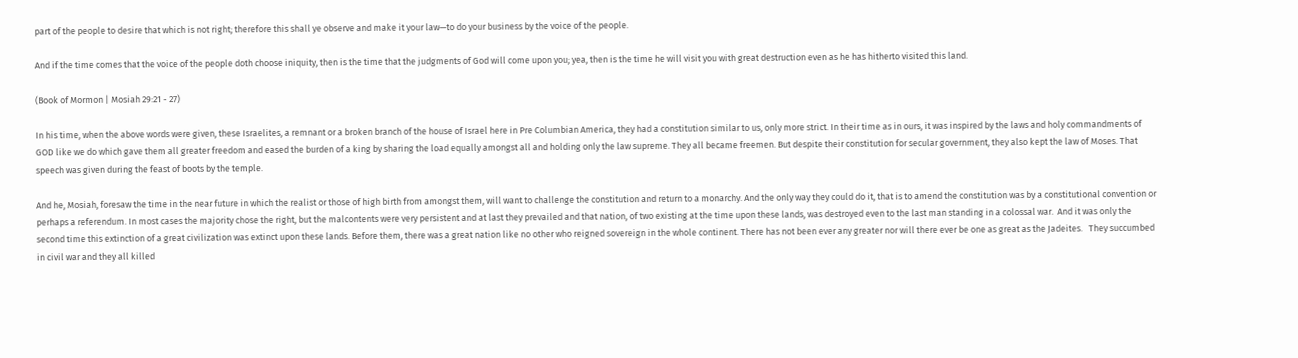part of the people to desire that which is not right; therefore this shall ye observe and make it your law—to do your business by the voice of the people.

And if the time comes that the voice of the people doth choose iniquity, then is the time that the judgments of God will come upon you; yea, then is the time he will visit you with great destruction even as he has hitherto visited this land.

(Book of Mormon | Mosiah 29:21 - 27)

In his time, when the above words were given, these Israelites, a remnant or a broken branch of the house of Israel here in Pre Columbian America, they had a constitution similar to us, only more strict. In their time as in ours, it was inspired by the laws and holy commandments of GOD like we do which gave them all greater freedom and eased the burden of a king by sharing the load equally amongst all and holding only the law supreme. They all became freemen. But despite their constitution for secular government, they also kept the law of Moses. That speech was given during the feast of boots by the temple.

And he, Mosiah, foresaw the time in the near future in which the realist or those of high birth from amongst them, will want to challenge the constitution and return to a monarchy. And the only way they could do it, that is to amend the constitution was by a constitutional convention or perhaps a referendum. In most cases the majority chose the right, but the malcontents were very persistent and at last they prevailed and that nation, of two existing at the time upon these lands, was destroyed even to the last man standing in a colossal war.  And it was only the second time this extinction of a great civilization was extinct upon these lands. Before them, there was a great nation like no other who reigned sovereign in the whole continent. There has not been ever any greater nor will there ever be one as great as the Jadeites.   They succumbed in civil war and they all killed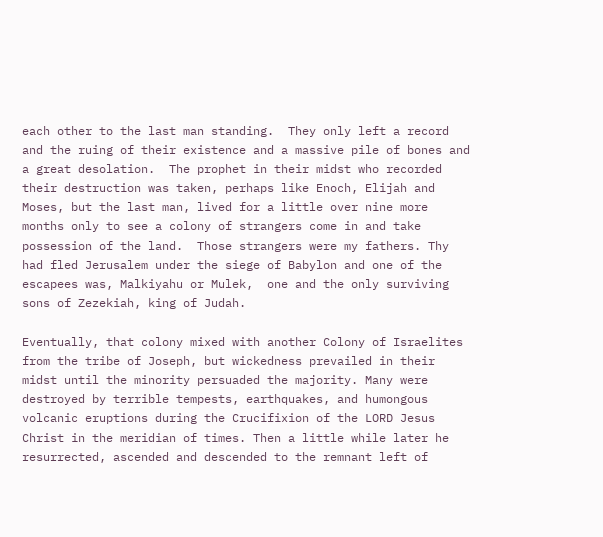each other to the last man standing.  They only left a record and the ruing of their existence and a massive pile of bones and a great desolation.  The prophet in their midst who recorded their destruction was taken, perhaps like Enoch, Elijah and Moses, but the last man, lived for a little over nine more months only to see a colony of strangers come in and take possession of the land.  Those strangers were my fathers. Thy had fled Jerusalem under the siege of Babylon and one of the escapees was, Malkiyahu or Mulek,  one and the only surviving sons of Zezekiah, king of Judah.

Eventually, that colony mixed with another Colony of Israelites from the tribe of Joseph, but wickedness prevailed in their midst until the minority persuaded the majority. Many were destroyed by terrible tempests, earthquakes, and humongous volcanic eruptions during the Crucifixion of the LORD Jesus Christ in the meridian of times. Then a little while later he resurrected, ascended and descended to the remnant left of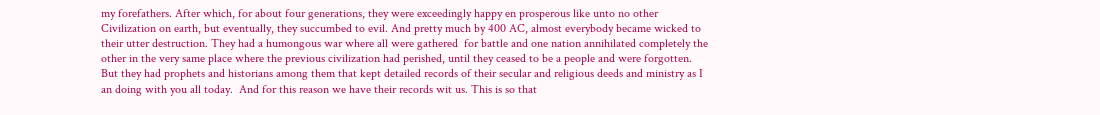my forefathers. After which, for about four generations, they were exceedingly happy en prosperous like unto no other Civilization on earth, but eventually, they succumbed to evil. And pretty much by 400 AC, almost everybody became wicked to their utter destruction. They had a humongous war where all were gathered  for battle and one nation annihilated completely the other in the very same place where the previous civilization had perished, until they ceased to be a people and were forgotten.  But they had prophets and historians among them that kept detailed records of their secular and religious deeds and ministry as I an doing with you all today.  And for this reason we have their records wit us. This is so that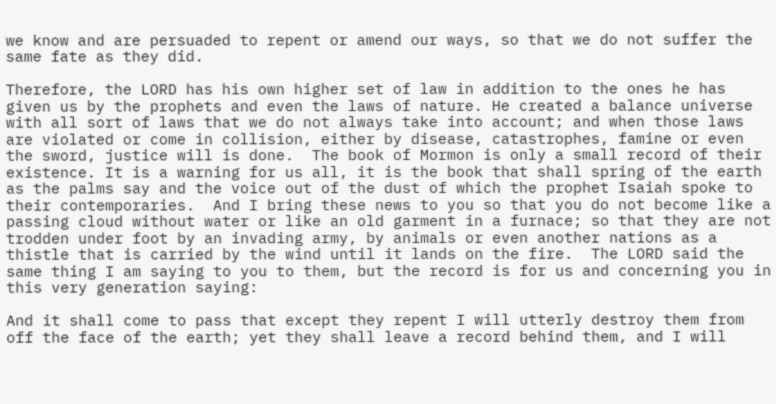we know and are persuaded to repent or amend our ways, so that we do not suffer the same fate as they did.

Therefore, the LORD has his own higher set of law in addition to the ones he has given us by the prophets and even the laws of nature. He created a balance universe with all sort of laws that we do not always take into account; and when those laws are violated or come in collision, either by disease, catastrophes, famine or even the sword, justice will is done.  The book of Mormon is only a small record of their existence. It is a warning for us all, it is the book that shall spring of the earth as the palms say and the voice out of the dust of which the prophet Isaiah spoke to their contemporaries.  And I bring these news to you so that you do not become like a passing cloud without water or like an old garment in a furnace; so that they are not trodden under foot by an invading army, by animals or even another nations as a thistle that is carried by the wind until it lands on the fire.  The LORD said the same thing I am saying to you to them, but the record is for us and concerning you in this very generation saying:

And it shall come to pass that except they repent I will utterly destroy them from off the face of the earth; yet they shall leave a record behind them, and I will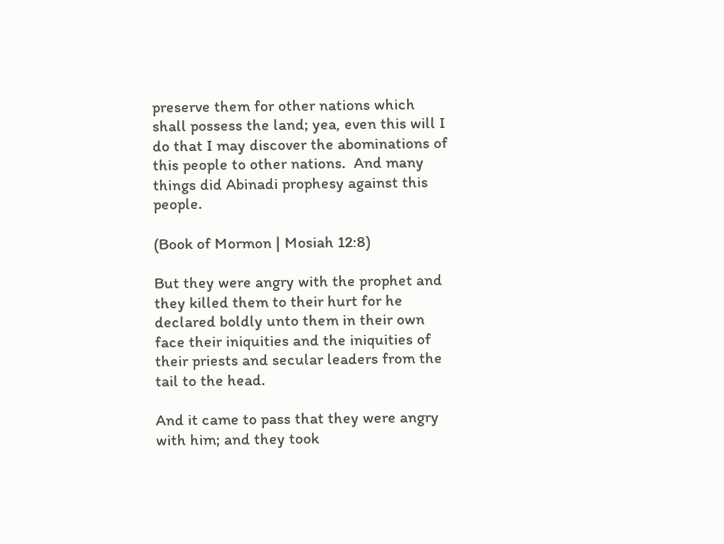preserve them for other nations which shall possess the land; yea, even this will I do that I may discover the abominations of this people to other nations.  And many things did Abinadi prophesy against this people.

(Book of Mormon | Mosiah 12:8)

But they were angry with the prophet and they killed them to their hurt for he declared boldly unto them in their own face their iniquities and the iniquities of their priests and secular leaders from the tail to the head.

And it came to pass that they were angry with him; and they took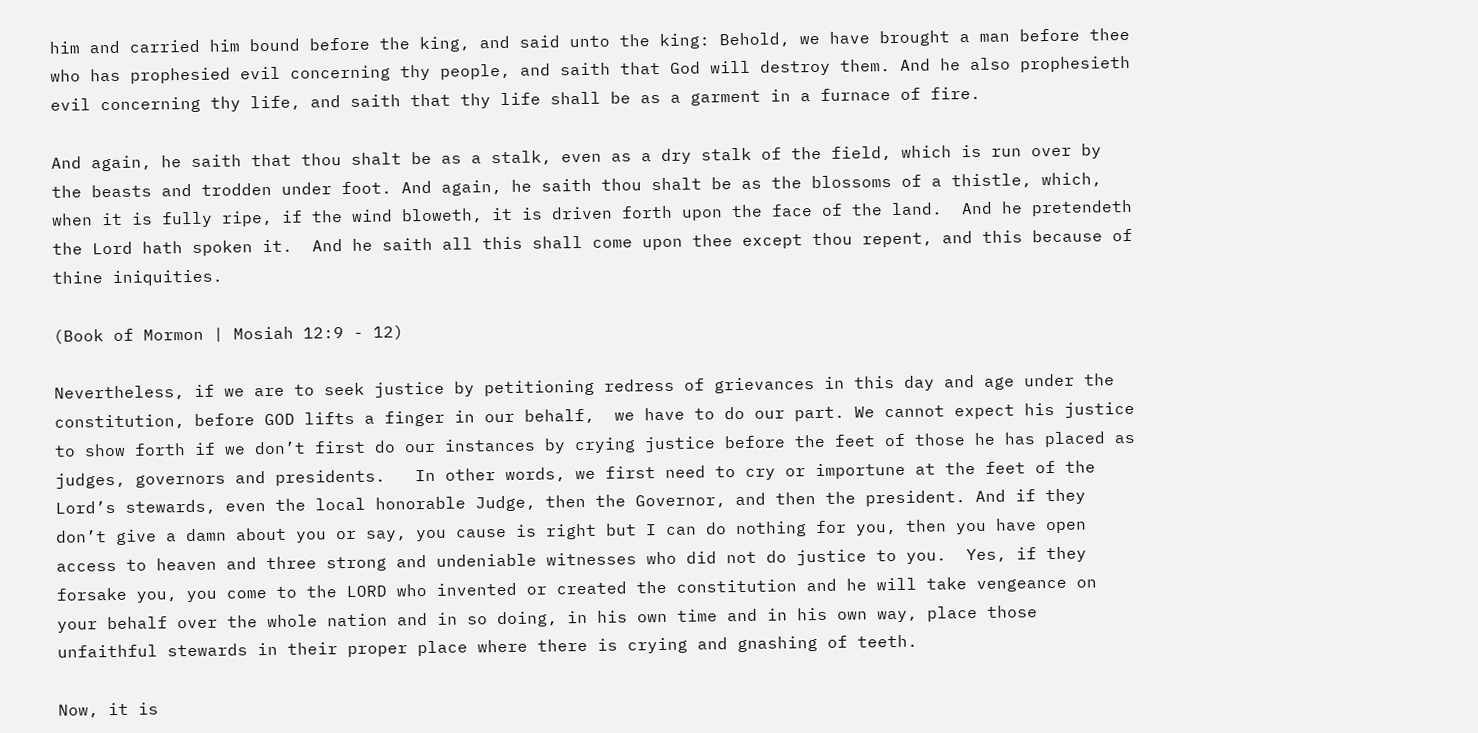him and carried him bound before the king, and said unto the king: Behold, we have brought a man before thee who has prophesied evil concerning thy people, and saith that God will destroy them. And he also prophesieth evil concerning thy life, and saith that thy life shall be as a garment in a furnace of fire.

And again, he saith that thou shalt be as a stalk, even as a dry stalk of the field, which is run over by the beasts and trodden under foot. And again, he saith thou shalt be as the blossoms of a thistle, which, when it is fully ripe, if the wind bloweth, it is driven forth upon the face of the land.  And he pretendeth the Lord hath spoken it.  And he saith all this shall come upon thee except thou repent, and this because of thine iniquities.

(Book of Mormon | Mosiah 12:9 - 12)

Nevertheless, if we are to seek justice by petitioning redress of grievances in this day and age under the constitution, before GOD lifts a finger in our behalf,  we have to do our part. We cannot expect his justice to show forth if we don’t first do our instances by crying justice before the feet of those he has placed as judges, governors and presidents.   In other words, we first need to cry or importune at the feet of the Lord’s stewards, even the local honorable Judge, then the Governor, and then the president. And if they don’t give a damn about you or say, you cause is right but I can do nothing for you, then you have open access to heaven and three strong and undeniable witnesses who did not do justice to you.  Yes, if they forsake you, you come to the LORD who invented or created the constitution and he will take vengeance on your behalf over the whole nation and in so doing, in his own time and in his own way, place those unfaithful stewards in their proper place where there is crying and gnashing of teeth.

Now, it is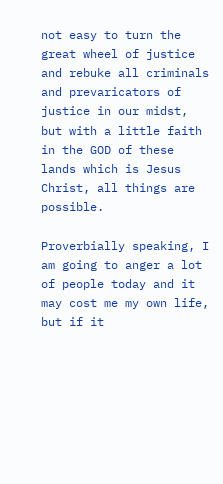not easy to turn the great wheel of justice and rebuke all criminals and prevaricators of justice in our midst, but with a little faith in the GOD of these lands which is Jesus Christ, all things are possible.

Proverbially speaking, I am going to anger a lot of people today and it may cost me my own life, but if it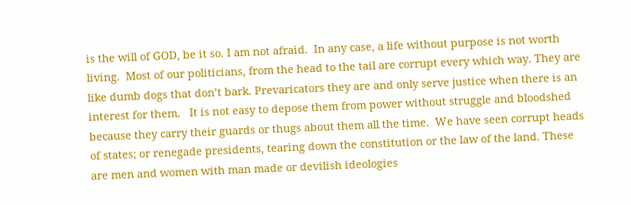is the will of GOD, be it so. I am not afraid.  In any case, a life without purpose is not worth living.  Most of our politicians, from the head to the tail are corrupt every which way. They are like dumb dogs that don’t bark. Prevaricators they are and only serve justice when there is an interest for them.   It is not easy to depose them from power without struggle and bloodshed because they carry their guards or thugs about them all the time.  We have seen corrupt heads of states; or renegade presidents, tearing down the constitution or the law of the land. These are men and women with man made or devilish ideologies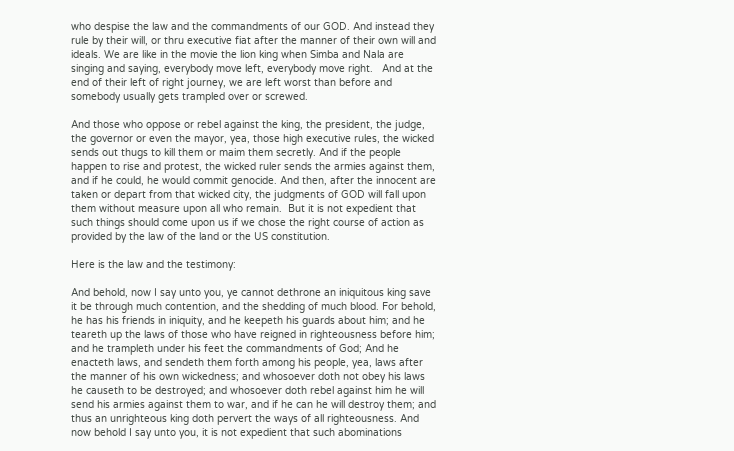who despise the law and the commandments of our GOD. And instead they rule by their will, or thru executive fiat after the manner of their own will and ideals. We are like in the movie the lion king when Simba and Nala are singing and saying, everybody move left, everybody move right.   And at the end of their left of right journey, we are left worst than before and somebody usually gets trampled over or screwed.

And those who oppose or rebel against the king, the president, the judge, the governor or even the mayor, yea, those high executive rules, the wicked sends out thugs to kill them or maim them secretly. And if the people happen to rise and protest, the wicked ruler sends the armies against them, and if he could, he would commit genocide. And then, after the innocent are taken or depart from that wicked city, the judgments of GOD will fall upon them without measure upon all who remain.  But it is not expedient that such things should come upon us if we chose the right course of action as provided by the law of the land or the US constitution.

Here is the law and the testimony:

And behold, now I say unto you, ye cannot dethrone an iniquitous king save it be through much contention, and the shedding of much blood. For behold, he has his friends in iniquity, and he keepeth his guards about him; and he teareth up the laws of those who have reigned in righteousness before him; and he trampleth under his feet the commandments of God; And he enacteth laws, and sendeth them forth among his people, yea, laws after the manner of his own wickedness; and whosoever doth not obey his laws he causeth to be destroyed; and whosoever doth rebel against him he will send his armies against them to war, and if he can he will destroy them; and thus an unrighteous king doth pervert the ways of all righteousness. And now behold I say unto you, it is not expedient that such abominations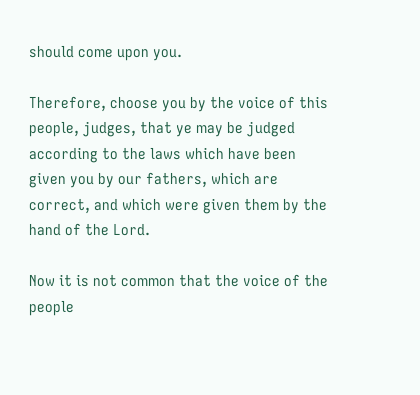should come upon you.

Therefore, choose you by the voice of this people, judges, that ye may be judged according to the laws which have been given you by our fathers, which are correct, and which were given them by the hand of the Lord.

Now it is not common that the voice of the people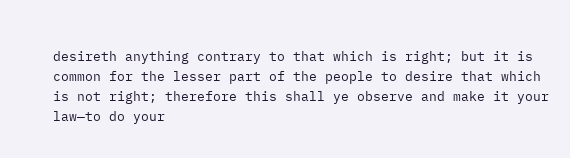desireth anything contrary to that which is right; but it is common for the lesser part of the people to desire that which is not right; therefore this shall ye observe and make it your law—to do your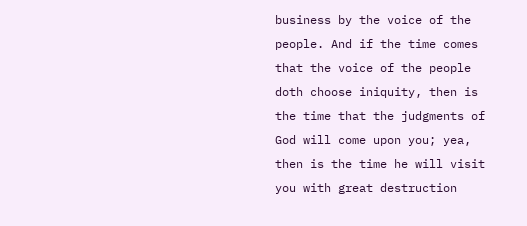business by the voice of the people. And if the time comes that the voice of the people doth choose iniquity, then is the time that the judgments of God will come upon you; yea, then is the time he will visit you with great destruction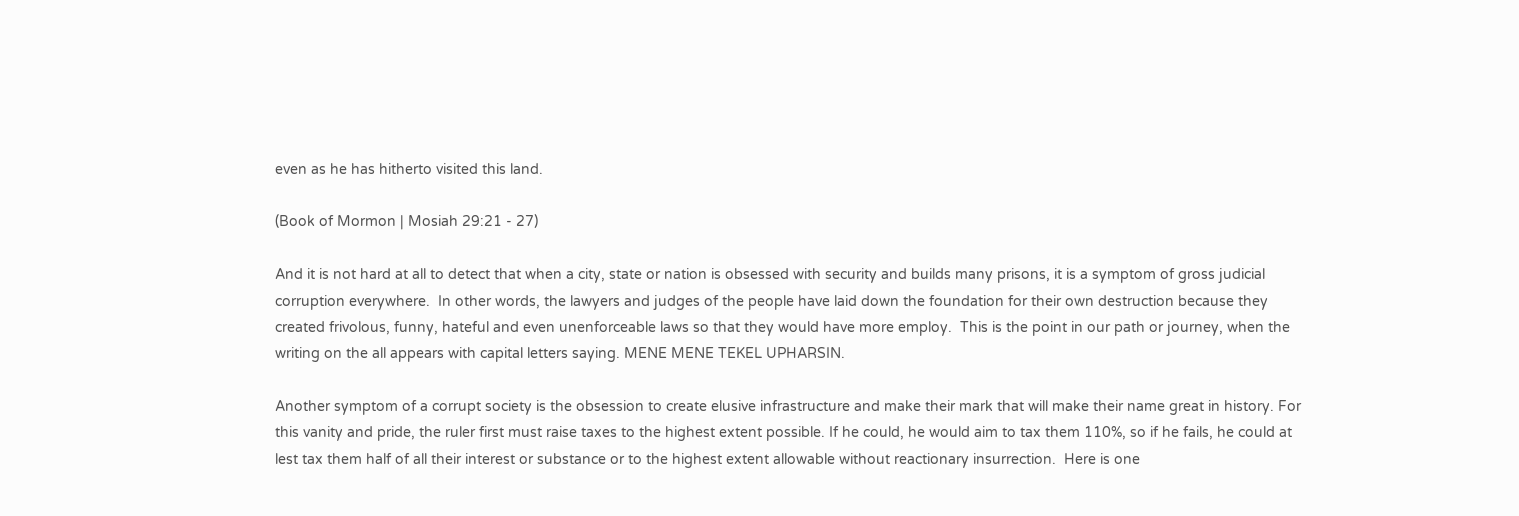even as he has hitherto visited this land.

(Book of Mormon | Mosiah 29:21 - 27)

And it is not hard at all to detect that when a city, state or nation is obsessed with security and builds many prisons, it is a symptom of gross judicial corruption everywhere.  In other words, the lawyers and judges of the people have laid down the foundation for their own destruction because they created frivolous, funny, hateful and even unenforceable laws so that they would have more employ.  This is the point in our path or journey, when the writing on the all appears with capital letters saying. MENE MENE TEKEL UPHARSIN.

Another symptom of a corrupt society is the obsession to create elusive infrastructure and make their mark that will make their name great in history. For this vanity and pride, the ruler first must raise taxes to the highest extent possible. If he could, he would aim to tax them 110%, so if he fails, he could at lest tax them half of all their interest or substance or to the highest extent allowable without reactionary insurrection.  Here is one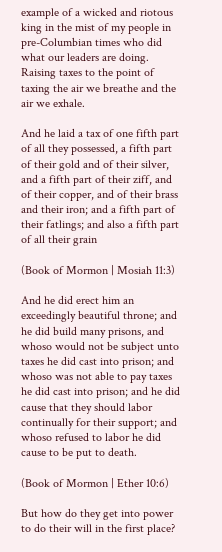example of a wicked and riotous king in the mist of my people in pre-Columbian times who did what our leaders are doing. Raising taxes to the point of taxing the air we breathe and the air we exhale.

And he laid a tax of one fifth part of all they possessed, a fifth part of their gold and of their silver, and a fifth part of their ziff, and of their copper, and of their brass and their iron; and a fifth part of their fatlings; and also a fifth part of all their grain

(Book of Mormon | Mosiah 11:3)

And he did erect him an exceedingly beautiful throne; and he did build many prisons, and whoso would not be subject unto taxes he did cast into prison; and whoso was not able to pay taxes he did cast into prison; and he did cause that they should labor continually for their support; and whoso refused to labor he did cause to be put to death.

(Book of Mormon | Ether 10:6)

But how do they get into power to do their will in the first place?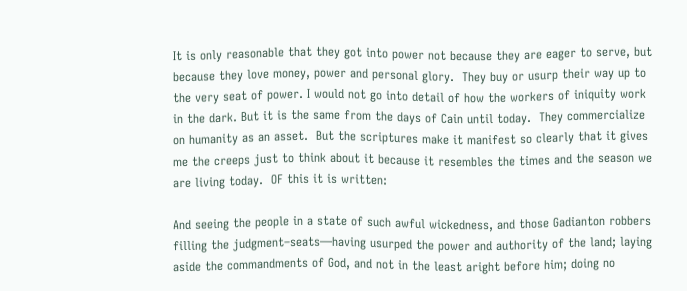It is only reasonable that they got into power not because they are eager to serve, but because they love money, power and personal glory.  They buy or usurp their way up to the very seat of power. I would not go into detail of how the workers of iniquity work in the dark. But it is the same from the days of Cain until today.  They commercialize on humanity as an asset.  But the scriptures make it manifest so clearly that it gives me the creeps just to think about it because it resembles the times and the season we are living today.  OF this it is written:

And seeing the people in a state of such awful wickedness, and those Gadianton robbers filling the judgment–seats—having usurped the power and authority of the land; laying aside the commandments of God, and not in the least aright before him; doing no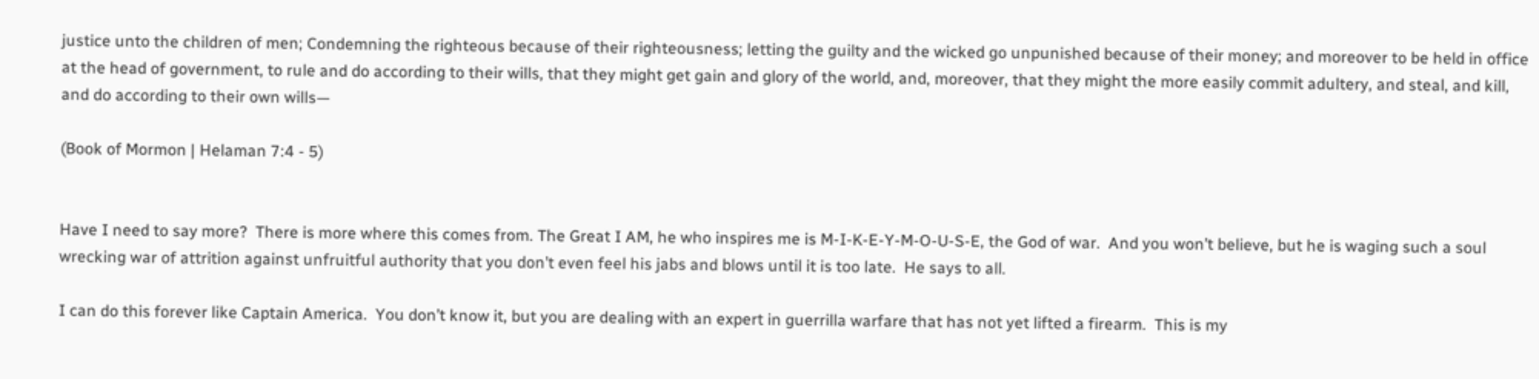justice unto the children of men; Condemning the righteous because of their righteousness; letting the guilty and the wicked go unpunished because of their money; and moreover to be held in office at the head of government, to rule and do according to their wills, that they might get gain and glory of the world, and, moreover, that they might the more easily commit adultery, and steal, and kill, and do according to their own wills—

(Book of Mormon | Helaman 7:4 - 5)


Have I need to say more?  There is more where this comes from. The Great I AM, he who inspires me is M-I-K-E-Y-M-O-U-S-E, the God of war.  And you won’t believe, but he is waging such a soul wrecking war of attrition against unfruitful authority that you don’t even feel his jabs and blows until it is too late.  He says to all.

I can do this forever like Captain America.  You don’t know it, but you are dealing with an expert in guerrilla warfare that has not yet lifted a firearm.  This is my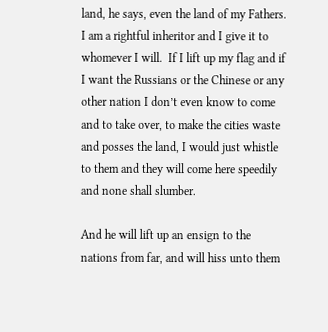land, he says, even the land of my Fathers.  I am a rightful inheritor and I give it to whomever I will.  If I lift up my flag and if I want the Russians or the Chinese or any other nation I don’t even know to come and to take over, to make the cities waste and posses the land, I would just whistle to them and they will come here speedily and none shall slumber.

And he will lift up an ensign to the nations from far, and will hiss unto them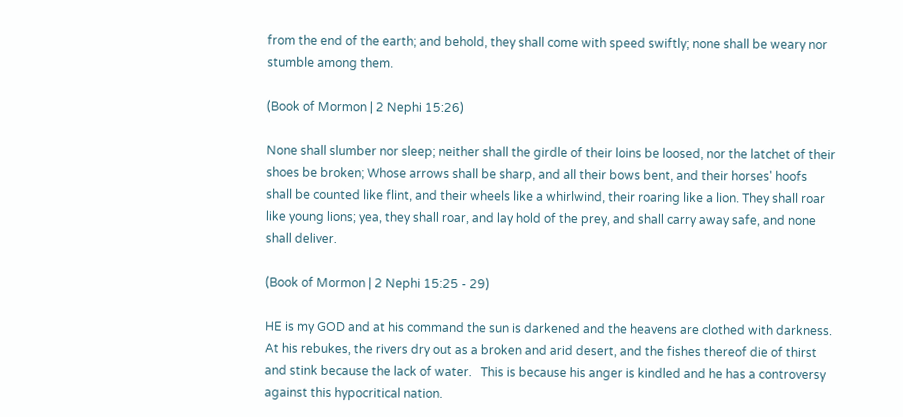from the end of the earth; and behold, they shall come with speed swiftly; none shall be weary nor stumble among them.

(Book of Mormon | 2 Nephi 15:26)

None shall slumber nor sleep; neither shall the girdle of their loins be loosed, nor the latchet of their shoes be broken; Whose arrows shall be sharp, and all their bows bent, and their horses' hoofs shall be counted like flint, and their wheels like a whirlwind, their roaring like a lion. They shall roar like young lions; yea, they shall roar, and lay hold of the prey, and shall carry away safe, and none shall deliver.

(Book of Mormon | 2 Nephi 15:25 - 29)

HE is my GOD and at his command the sun is darkened and the heavens are clothed with darkness. At his rebukes, the rivers dry out as a broken and arid desert, and the fishes thereof die of thirst and stink because the lack of water.   This is because his anger is kindled and he has a controversy against this hypocritical nation.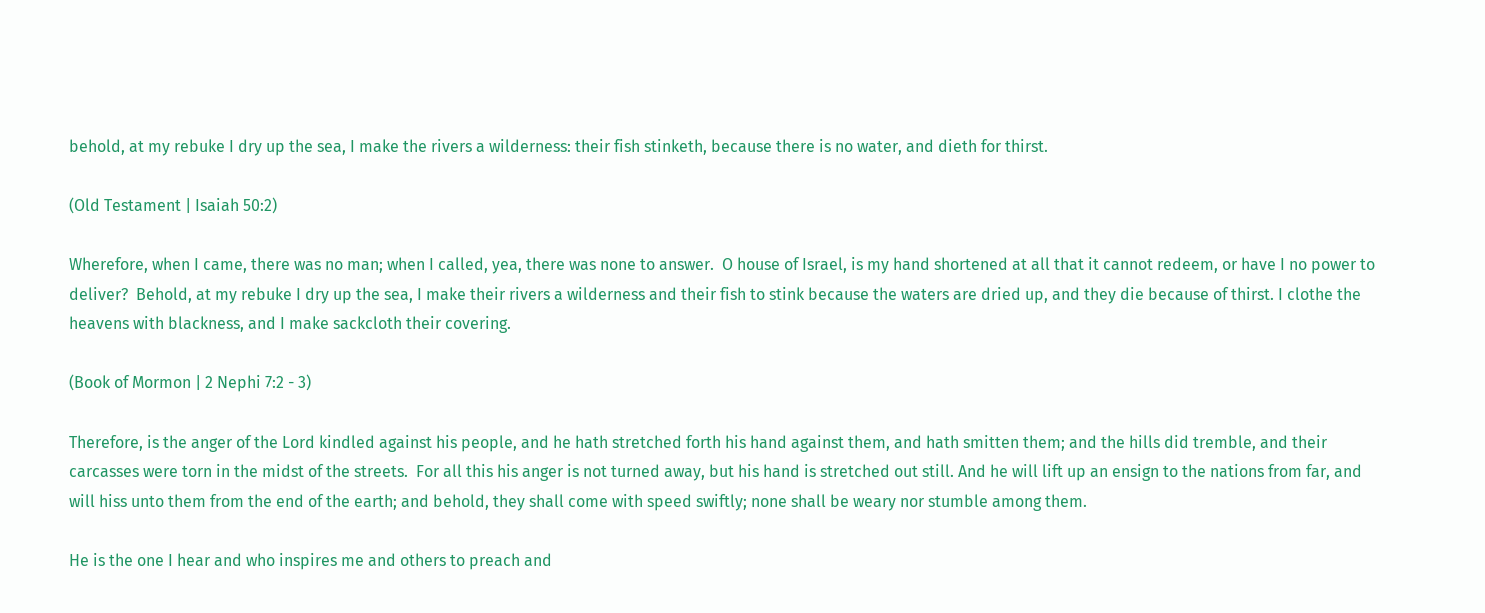behold, at my rebuke I dry up the sea, I make the rivers a wilderness: their fish stinketh, because there is no water, and dieth for thirst.

(Old Testament | Isaiah 50:2)

Wherefore, when I came, there was no man; when I called, yea, there was none to answer.  O house of Israel, is my hand shortened at all that it cannot redeem, or have I no power to deliver?  Behold, at my rebuke I dry up the sea, I make their rivers a wilderness and their fish to stink because the waters are dried up, and they die because of thirst. I clothe the heavens with blackness, and I make sackcloth their covering.

(Book of Mormon | 2 Nephi 7:2 - 3)

Therefore, is the anger of the Lord kindled against his people, and he hath stretched forth his hand against them, and hath smitten them; and the hills did tremble, and their carcasses were torn in the midst of the streets.  For all this his anger is not turned away, but his hand is stretched out still. And he will lift up an ensign to the nations from far, and will hiss unto them from the end of the earth; and behold, they shall come with speed swiftly; none shall be weary nor stumble among them.

He is the one I hear and who inspires me and others to preach and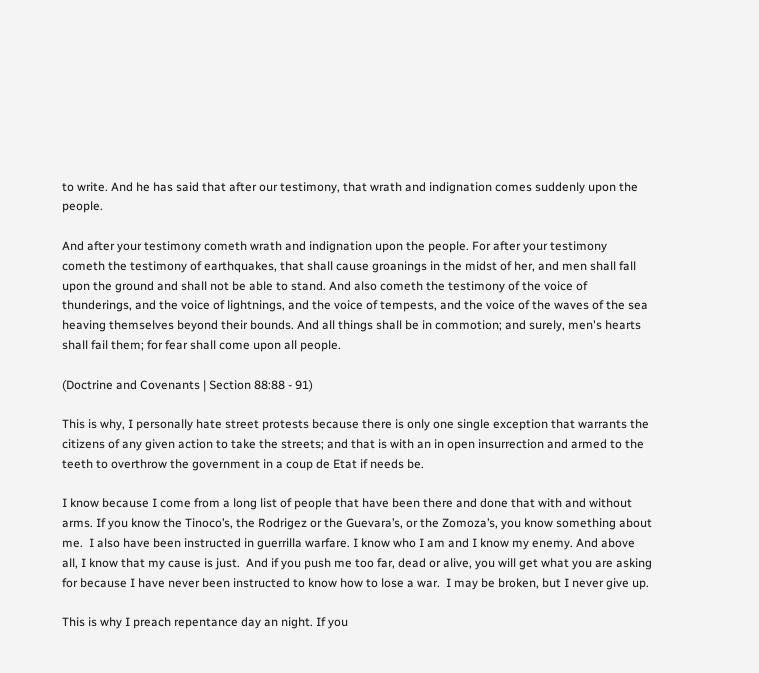to write. And he has said that after our testimony, that wrath and indignation comes suddenly upon the people.

And after your testimony cometh wrath and indignation upon the people. For after your testimony cometh the testimony of earthquakes, that shall cause groanings in the midst of her, and men shall fall upon the ground and shall not be able to stand. And also cometh the testimony of the voice of thunderings, and the voice of lightnings, and the voice of tempests, and the voice of the waves of the sea heaving themselves beyond their bounds. And all things shall be in commotion; and surely, men's hearts shall fail them; for fear shall come upon all people.

(Doctrine and Covenants | Section 88:88 - 91)

This is why, I personally hate street protests because there is only one single exception that warrants the citizens of any given action to take the streets; and that is with an in open insurrection and armed to the teeth to overthrow the government in a coup de Etat if needs be.

I know because I come from a long list of people that have been there and done that with and without arms. If you know the Tinoco’s, the Rodrigez or the Guevara’s, or the Zomoza’s, you know something about me.  I also have been instructed in guerrilla warfare. I know who I am and I know my enemy. And above all, I know that my cause is just.  And if you push me too far, dead or alive, you will get what you are asking for because I have never been instructed to know how to lose a war.  I may be broken, but I never give up.

This is why I preach repentance day an night. If you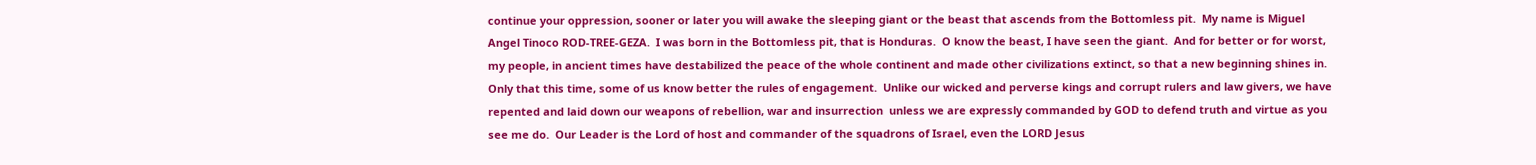continue your oppression, sooner or later you will awake the sleeping giant or the beast that ascends from the Bottomless pit.  My name is Miguel Angel Tinoco ROD-TREE-GEZA.  I was born in the Bottomless pit, that is Honduras.  O know the beast, I have seen the giant.  And for better or for worst, my people, in ancient times have destabilized the peace of the whole continent and made other civilizations extinct, so that a new beginning shines in.  Only that this time, some of us know better the rules of engagement.  Unlike our wicked and perverse kings and corrupt rulers and law givers, we have repented and laid down our weapons of rebellion, war and insurrection  unless we are expressly commanded by GOD to defend truth and virtue as you see me do.  Our Leader is the Lord of host and commander of the squadrons of Israel, even the LORD Jesus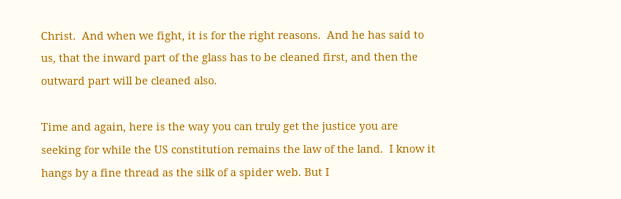Christ.  And when we fight, it is for the right reasons.  And he has said to us, that the inward part of the glass has to be cleaned first, and then the outward part will be cleaned also.

Time and again, here is the way you can truly get the justice you are seeking for while the US constitution remains the law of the land.  I know it hangs by a fine thread as the silk of a spider web. But I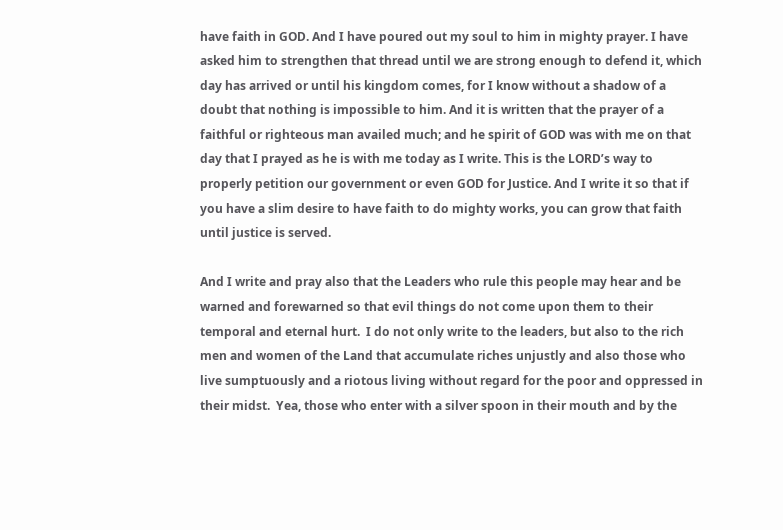have faith in GOD. And I have poured out my soul to him in mighty prayer. I have asked him to strengthen that thread until we are strong enough to defend it, which day has arrived or until his kingdom comes, for I know without a shadow of a doubt that nothing is impossible to him. And it is written that the prayer of a faithful or righteous man availed much; and he spirit of GOD was with me on that day that I prayed as he is with me today as I write. This is the LORD’s way to properly petition our government or even GOD for Justice. And I write it so that if you have a slim desire to have faith to do mighty works, you can grow that faith until justice is served.

And I write and pray also that the Leaders who rule this people may hear and be warned and forewarned so that evil things do not come upon them to their temporal and eternal hurt.  I do not only write to the leaders, but also to the rich men and women of the Land that accumulate riches unjustly and also those who live sumptuously and a riotous living without regard for the poor and oppressed in their midst.  Yea, those who enter with a silver spoon in their mouth and by the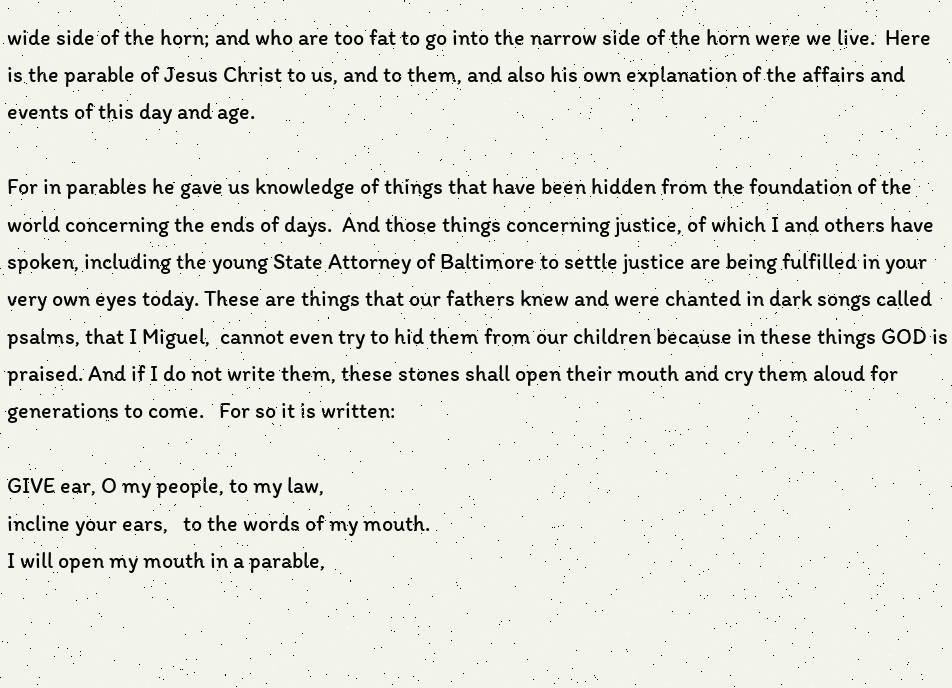wide side of the horn; and who are too fat to go into the narrow side of the horn were we live.  Here is the parable of Jesus Christ to us, and to them, and also his own explanation of the affairs and events of this day and age.

For in parables he gave us knowledge of things that have been hidden from the foundation of the world concerning the ends of days.  And those things concerning justice, of which I and others have spoken, including the young State Attorney of Baltimore to settle justice are being fulfilled in your very own eyes today. These are things that our fathers knew and were chanted in dark songs called psalms, that I Miguel,  cannot even try to hid them from our children because in these things GOD is praised. And if I do not write them, these stones shall open their mouth and cry them aloud for generations to come.   For so it is written:

GIVE ear, O my people, to my law,
incline your ears,   to the words of my mouth.
I will open my mouth in a parable,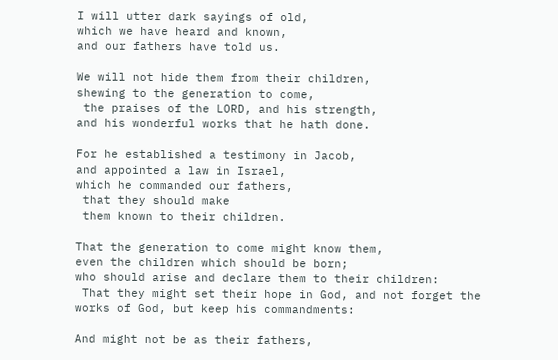I will utter dark sayings of old,
which we have heard and known,
and our fathers have told us.

We will not hide them from their children,
shewing to the generation to come,
 the praises of the LORD, and his strength,
and his wonderful works that he hath done.

For he established a testimony in Jacob,
and appointed a law in Israel,
which he commanded our fathers,
 that they should make
 them known to their children.

That the generation to come might know them,
even the children which should be born;
who should arise and declare them to their children:
 That they might set their hope in God, and not forget the works of God, but keep his commandments:

And might not be as their fathers,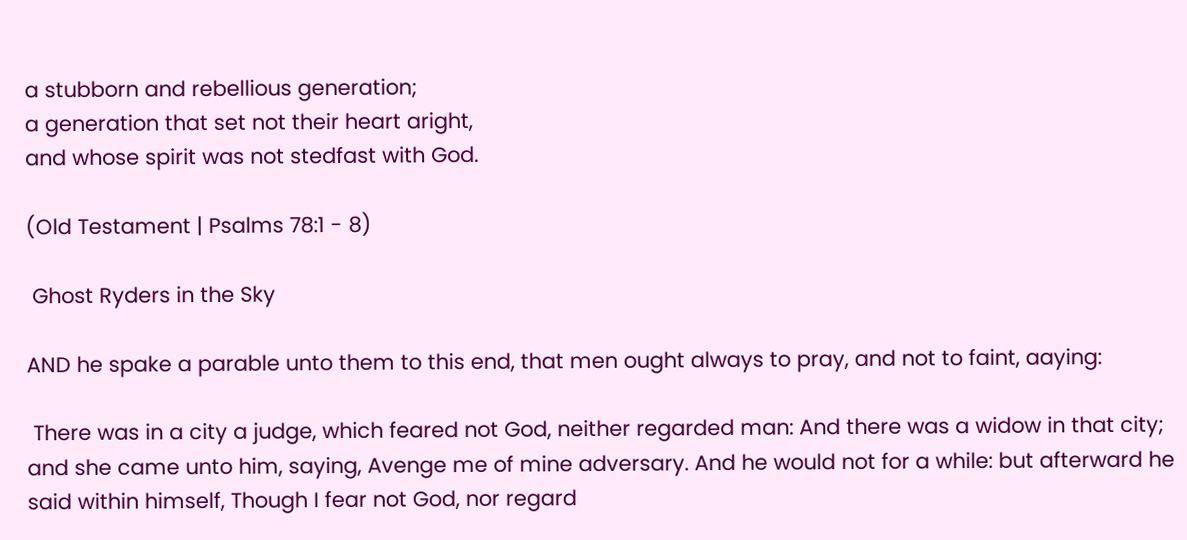a stubborn and rebellious generation;
a generation that set not their heart aright,
and whose spirit was not stedfast with God.

(Old Testament | Psalms 78:1 - 8)

 Ghost Ryders in the Sky

AND he spake a parable unto them to this end, that men ought always to pray, and not to faint, aaying:

 There was in a city a judge, which feared not God, neither regarded man: And there was a widow in that city; and she came unto him, saying, Avenge me of mine adversary. And he would not for a while: but afterward he said within himself, Though I fear not God, nor regard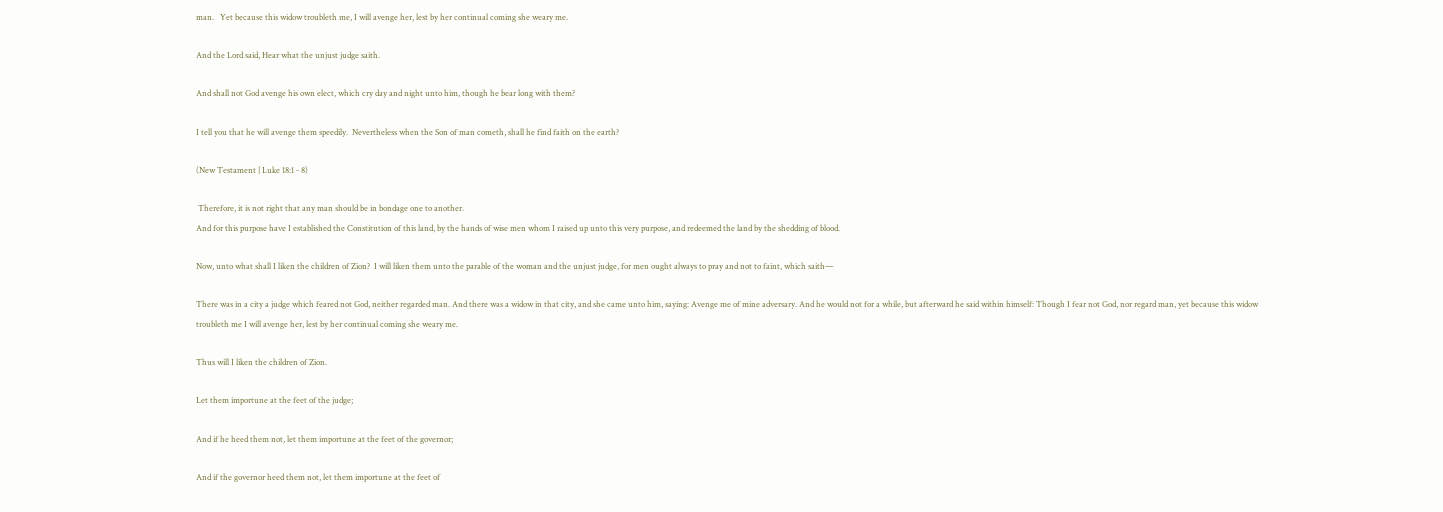man.   Yet because this widow troubleth me, I will avenge her, lest by her continual coming she weary me.

And the Lord said, Hear what the unjust judge saith.

And shall not God avenge his own elect, which cry day and night unto him, though he bear long with them?

I tell you that he will avenge them speedily.  Nevertheless when the Son of man cometh, shall he find faith on the earth?

(New Testament | Luke 18:1 - 8)

 Therefore, it is not right that any man should be in bondage one to another.
And for this purpose have I established the Constitution of this land, by the hands of wise men whom I raised up unto this very purpose, and redeemed the land by the shedding of blood.

Now, unto what shall I liken the children of Zion?  I will liken them unto the parable of the woman and the unjust judge, for men ought always to pray and not to faint, which saith—

There was in a city a judge which feared not God, neither regarded man. And there was a widow in that city, and she came unto him, saying: Avenge me of mine adversary. And he would not for a while, but afterward he said within himself: Though I fear not God, nor regard man, yet because this widow troubleth me I will avenge her, lest by her continual coming she weary me.

Thus will I liken the children of Zion.

Let them importune at the feet of the judge;

And if he heed them not, let them importune at the feet of the governor;

And if the governor heed them not, let them importune at the feet of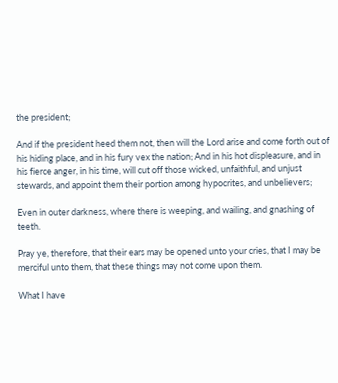the president;

And if the president heed them not, then will the Lord arise and come forth out of his hiding place, and in his fury vex the nation; And in his hot displeasure, and in his fierce anger, in his time, will cut off those wicked, unfaithful, and unjust stewards, and appoint them their portion among hypocrites, and unbelievers;

Even in outer darkness, where there is weeping, and wailing, and gnashing of teeth.

Pray ye, therefore, that their ears may be opened unto your cries, that I may be merciful unto them, that these things may not come upon them.

What I have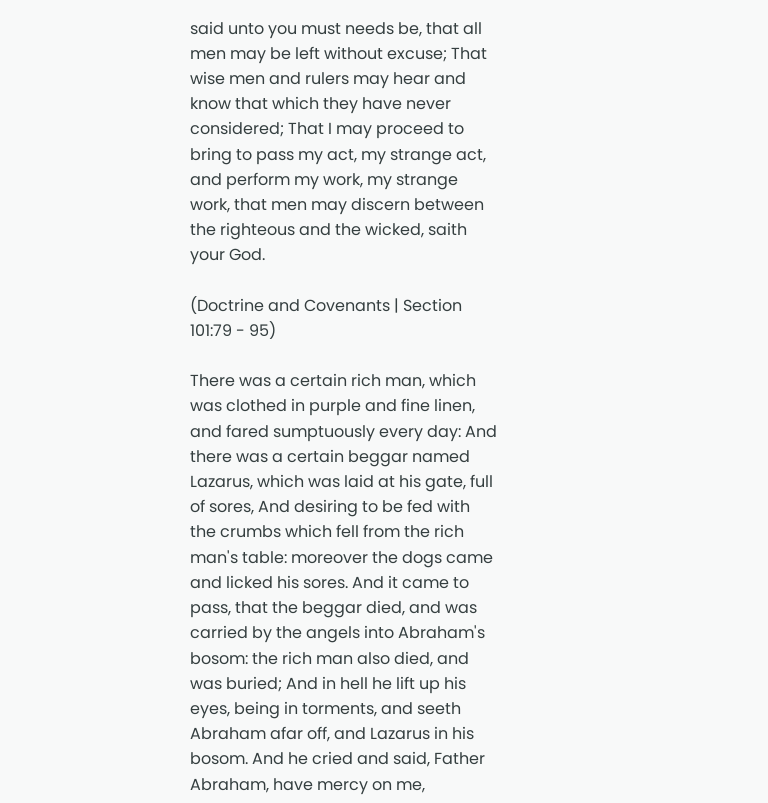said unto you must needs be, that all men may be left without excuse; That wise men and rulers may hear and know that which they have never considered; That I may proceed to bring to pass my act, my strange act, and perform my work, my strange work, that men may discern between the righteous and the wicked, saith your God.

(Doctrine and Covenants | Section 101:79 - 95)

There was a certain rich man, which was clothed in purple and fine linen, and fared sumptuously every day: And there was a certain beggar named Lazarus, which was laid at his gate, full of sores, And desiring to be fed with the crumbs which fell from the rich man's table: moreover the dogs came and licked his sores. And it came to pass, that the beggar died, and was carried by the angels into Abraham's bosom: the rich man also died, and was buried; And in hell he lift up his eyes, being in torments, and seeth Abraham afar off, and Lazarus in his bosom. And he cried and said, Father Abraham, have mercy on me,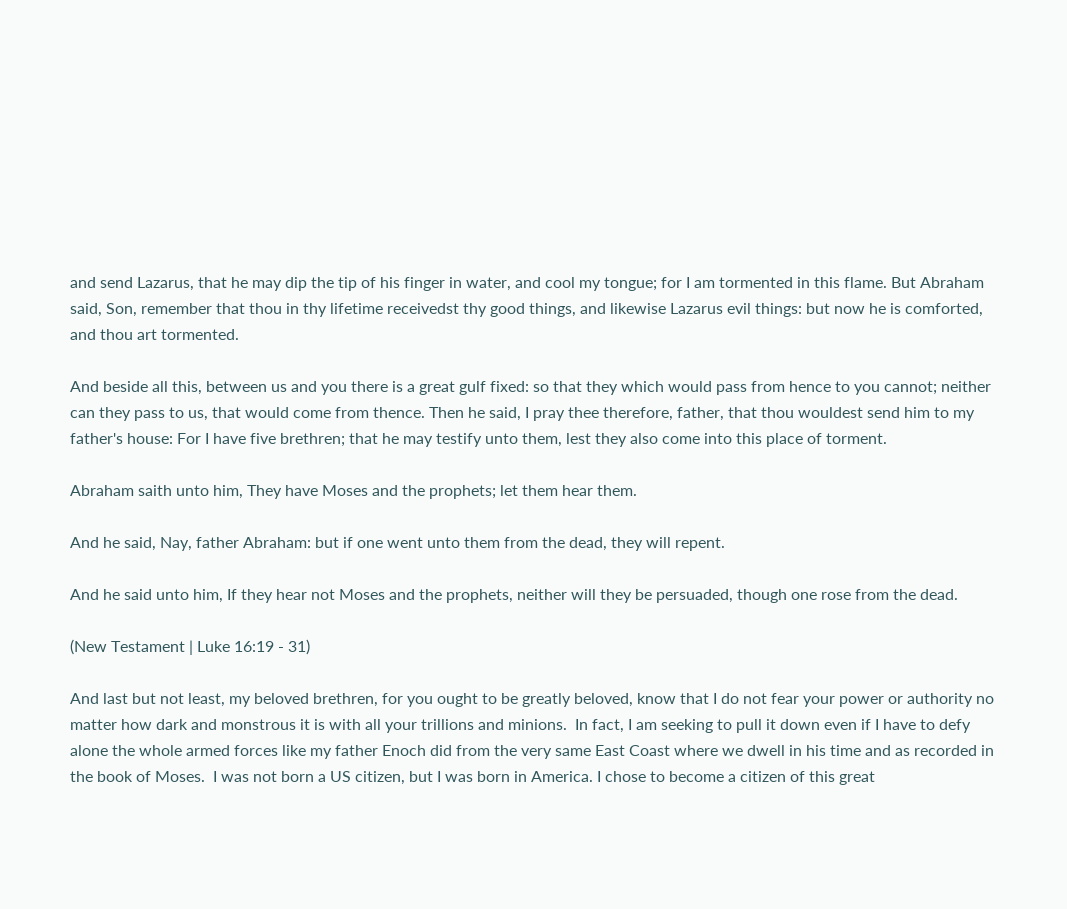and send Lazarus, that he may dip the tip of his finger in water, and cool my tongue; for I am tormented in this flame. But Abraham said, Son, remember that thou in thy lifetime receivedst thy good things, and likewise Lazarus evil things: but now he is comforted, and thou art tormented.

And beside all this, between us and you there is a great gulf fixed: so that they which would pass from hence to you cannot; neither can they pass to us, that would come from thence. Then he said, I pray thee therefore, father, that thou wouldest send him to my father's house: For I have five brethren; that he may testify unto them, lest they also come into this place of torment.

Abraham saith unto him, They have Moses and the prophets; let them hear them.

And he said, Nay, father Abraham: but if one went unto them from the dead, they will repent.

And he said unto him, If they hear not Moses and the prophets, neither will they be persuaded, though one rose from the dead.

(New Testament | Luke 16:19 - 31)

And last but not least, my beloved brethren, for you ought to be greatly beloved, know that I do not fear your power or authority no matter how dark and monstrous it is with all your trillions and minions.  In fact, I am seeking to pull it down even if I have to defy alone the whole armed forces like my father Enoch did from the very same East Coast where we dwell in his time and as recorded in the book of Moses.  I was not born a US citizen, but I was born in America. I chose to become a citizen of this great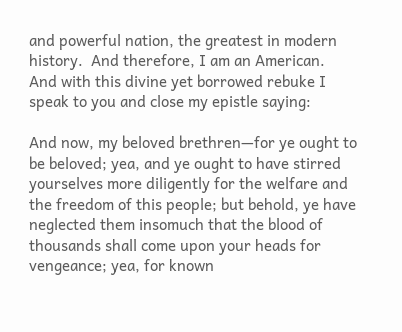and powerful nation, the greatest in modern history.  And therefore, I am an American.  And with this divine yet borrowed rebuke I speak to you and close my epistle saying:

And now, my beloved brethren—for ye ought to be beloved; yea, and ye ought to have stirred yourselves more diligently for the welfare and the freedom of this people; but behold, ye have neglected them insomuch that the blood of thousands shall come upon your heads for vengeance; yea, for known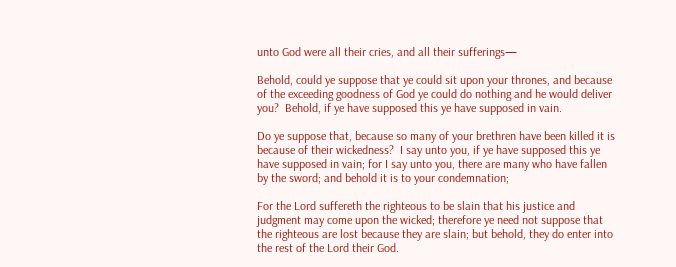unto God were all their cries, and all their sufferings—

Behold, could ye suppose that ye could sit upon your thrones, and because of the exceeding goodness of God ye could do nothing and he would deliver you?  Behold, if ye have supposed this ye have supposed in vain.

Do ye suppose that, because so many of your brethren have been killed it is because of their wickedness?  I say unto you, if ye have supposed this ye have supposed in vain; for I say unto you, there are many who have fallen by the sword; and behold it is to your condemnation;

For the Lord suffereth the righteous to be slain that his justice and judgment may come upon the wicked; therefore ye need not suppose that the righteous are lost because they are slain; but behold, they do enter into the rest of the Lord their God.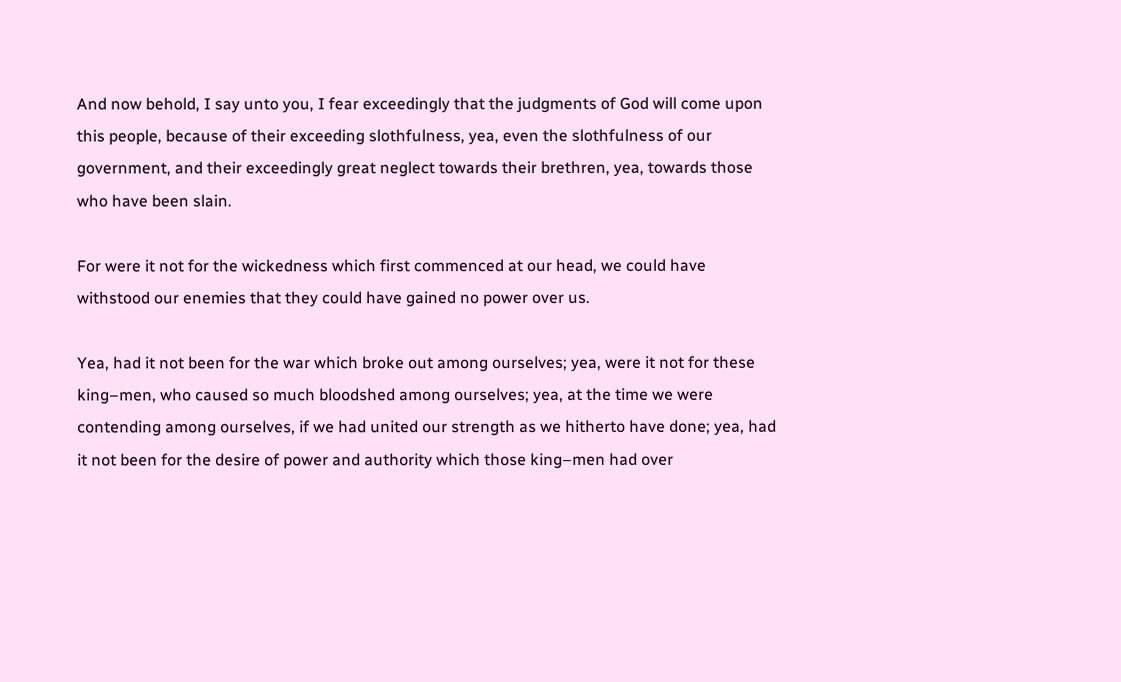And now behold, I say unto you, I fear exceedingly that the judgments of God will come upon this people, because of their exceeding slothfulness, yea, even the slothfulness of our government, and their exceedingly great neglect towards their brethren, yea, towards those who have been slain.

For were it not for the wickedness which first commenced at our head, we could have withstood our enemies that they could have gained no power over us.

Yea, had it not been for the war which broke out among ourselves; yea, were it not for these king–men, who caused so much bloodshed among ourselves; yea, at the time we were contending among ourselves, if we had united our strength as we hitherto have done; yea, had it not been for the desire of power and authority which those king–men had over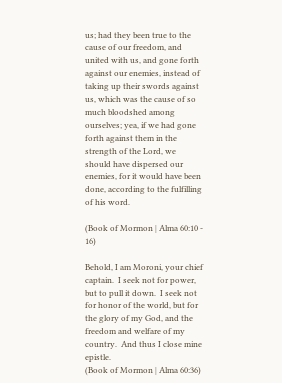us; had they been true to the cause of our freedom, and united with us, and gone forth against our enemies, instead of taking up their swords against us, which was the cause of so much bloodshed among ourselves; yea, if we had gone forth against them in the strength of the Lord, we should have dispersed our enemies, for it would have been done, according to the fulfilling of his word.

(Book of Mormon | Alma 60:10 - 16)

Behold, I am Moroni, your chief captain.  I seek not for power, but to pull it down.  I seek not for honor of the world, but for the glory of my God, and the freedom and welfare of my country.  And thus I close mine epistle.
(Book of Mormon | Alma 60:36)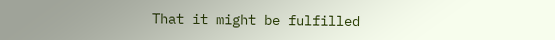That it might be fulfilled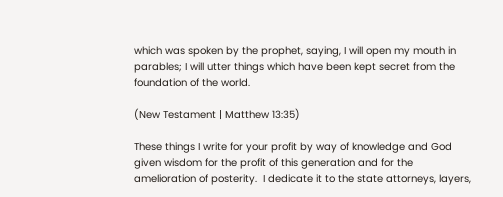which was spoken by the prophet, saying, I will open my mouth in parables; I will utter things which have been kept secret from the foundation of the world.

(New Testament | Matthew 13:35)

These things I write for your profit by way of knowledge and God given wisdom for the profit of this generation and for the amelioration of posterity.  I dedicate it to the state attorneys, layers,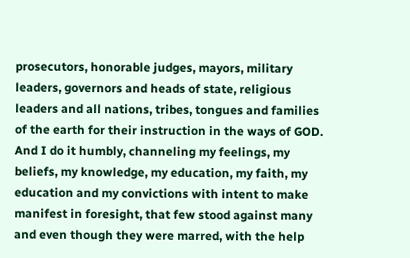prosecutors, honorable judges, mayors, military leaders, governors and heads of state, religious leaders and all nations, tribes, tongues and families of the earth for their instruction in the ways of GOD. And I do it humbly, channeling my feelings, my beliefs, my knowledge, my education, my faith, my education and my convictions with intent to make manifest in foresight, that few stood against many and even though they were marred, with the help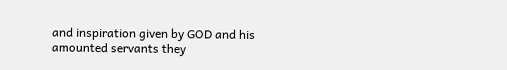and inspiration given by GOD and his amounted servants they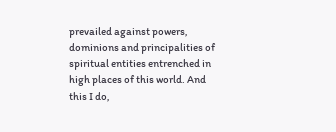prevailed against powers, dominions and principalities of spiritual entities entrenched in high places of this world. And this I do,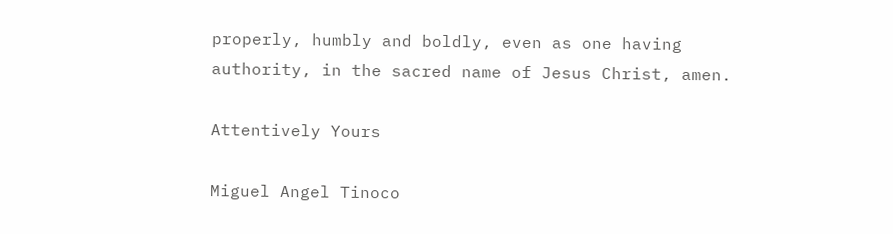properly, humbly and boldly, even as one having authority, in the sacred name of Jesus Christ, amen.

Attentively Yours

Miguel Angel Tinoco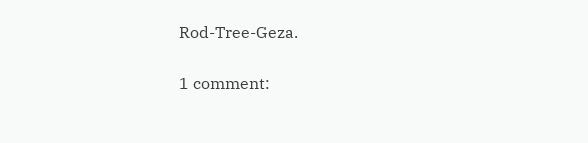Rod-Tree-Geza.

1 comment: